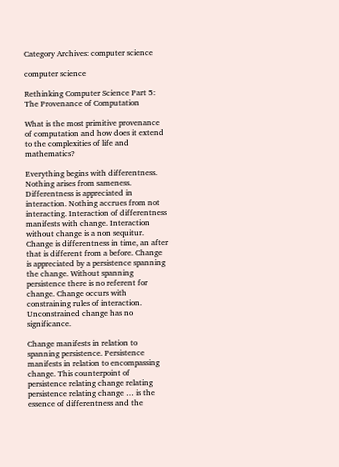Category Archives: computer science

computer science

Rethinking Computer Science Part 5: The Provenance of Computation

What is the most primitive provenance of computation and how does it extend to the complexities of life and mathematics?

Everything begins with differentness. Nothing arises from sameness. Differentness is appreciated in interaction. Nothing accrues from not interacting. Interaction of differentness manifests with change. Interaction without change is a non sequitur. Change is differentness in time, an after that is different from a before. Change is appreciated by a persistence spanning the change. Without spanning persistence there is no referent for change. Change occurs with constraining rules of interaction. Unconstrained change has no significance.

Change manifests in relation to spanning persistence. Persistence manifests in relation to encompassing change. This counterpoint of persistence relating change relating persistence relating change … is the essence of differentness and the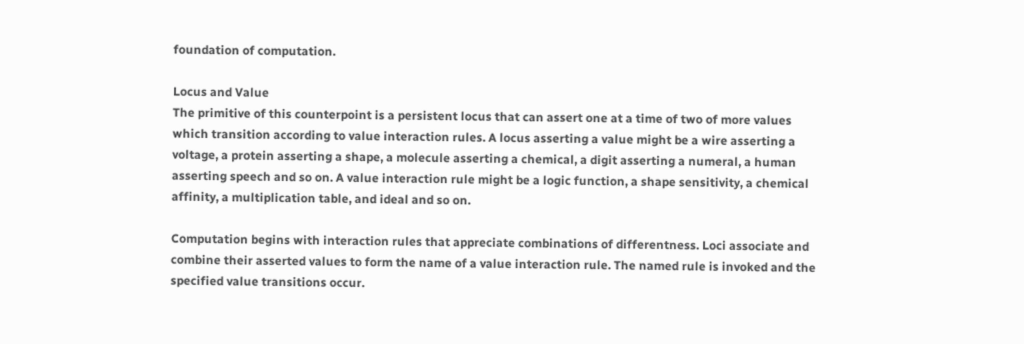foundation of computation.

Locus and Value
The primitive of this counterpoint is a persistent locus that can assert one at a time of two of more values which transition according to value interaction rules. A locus asserting a value might be a wire asserting a voltage, a protein asserting a shape, a molecule asserting a chemical, a digit asserting a numeral, a human asserting speech and so on. A value interaction rule might be a logic function, a shape sensitivity, a chemical affinity, a multiplication table, and ideal and so on.

Computation begins with interaction rules that appreciate combinations of differentness. Loci associate and combine their asserted values to form the name of a value interaction rule. The named rule is invoked and the specified value transitions occur.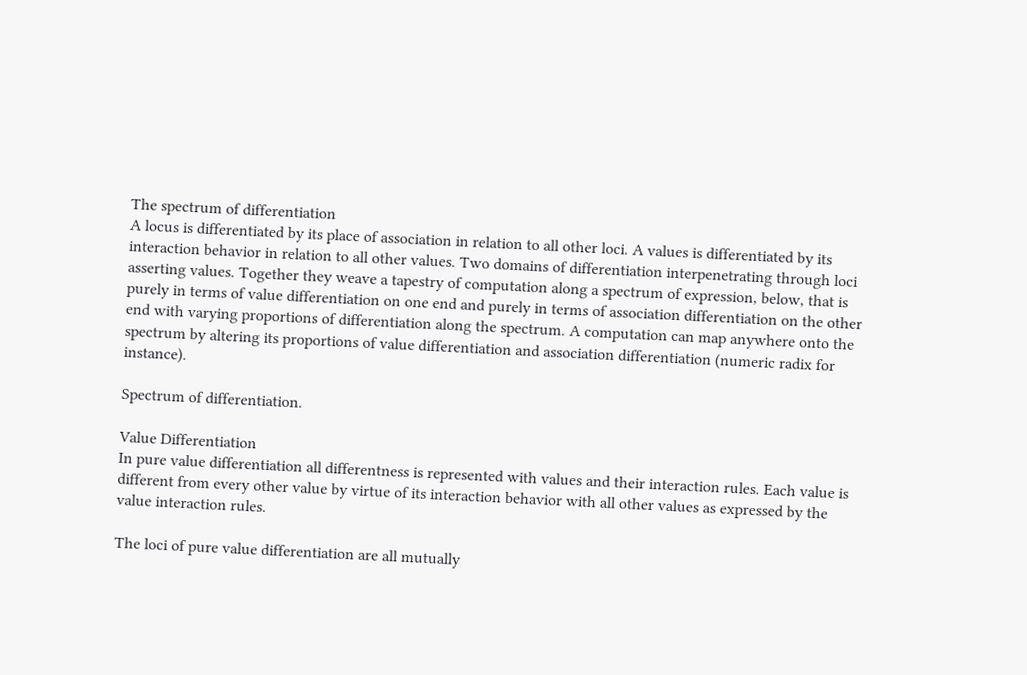The spectrum of differentiation
A locus is differentiated by its place of association in relation to all other loci. A values is differentiated by its interaction behavior in relation to all other values. Two domains of differentiation interpenetrating through loci asserting values. Together they weave a tapestry of computation along a spectrum of expression, below, that is purely in terms of value differentiation on one end and purely in terms of association differentiation on the other end with varying proportions of differentiation along the spectrum. A computation can map anywhere onto the spectrum by altering its proportions of value differentiation and association differentiation (numeric radix for instance).

Spectrum of differentiation.

Value Differentiation
In pure value differentiation all differentness is represented with values and their interaction rules. Each value is different from every other value by virtue of its interaction behavior with all other values as expressed by the value interaction rules.

The loci of pure value differentiation are all mutually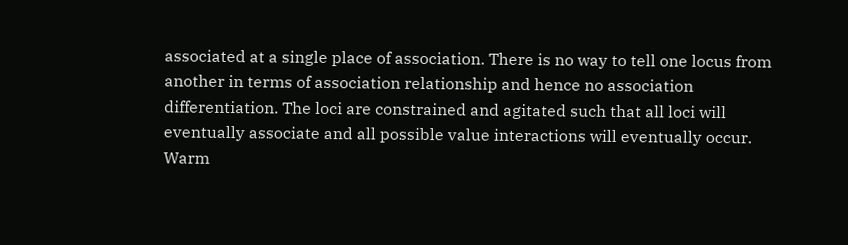associated at a single place of association. There is no way to tell one locus from another in terms of association relationship and hence no association differentiation. The loci are constrained and agitated such that all loci will eventually associate and all possible value interactions will eventually occur. Warm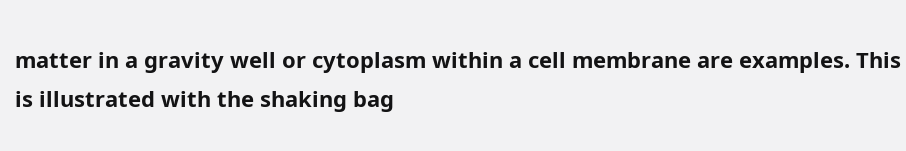matter in a gravity well or cytoplasm within a cell membrane are examples. This is illustrated with the shaking bag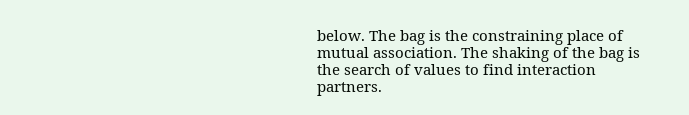below. The bag is the constraining place of mutual association. The shaking of the bag is the search of values to find interaction partners.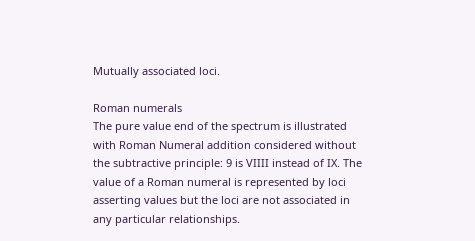Mutually associated loci.

Roman numerals
The pure value end of the spectrum is illustrated with Roman Numeral addition considered without the subtractive principle: 9 is VIIII instead of IX. The value of a Roman numeral is represented by loci asserting values but the loci are not associated in any particular relationships.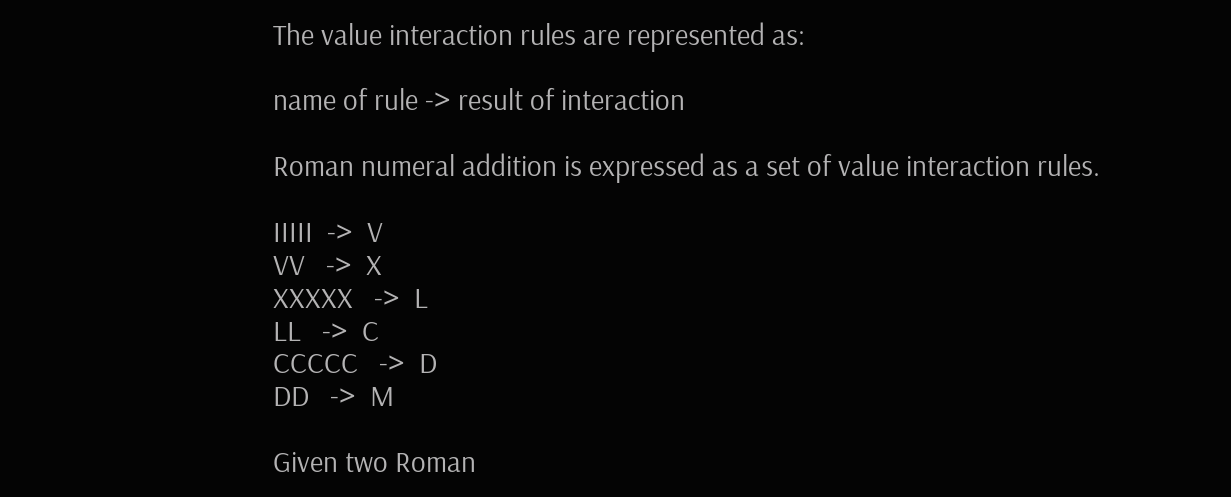The value interaction rules are represented as:

name of rule -> result of interaction

Roman numeral addition is expressed as a set of value interaction rules.

IIIII  ->  V
VV   ->  X
XXXXX   ->  L
LL   ->  C
CCCCC   ->  D
DD   ->  M

Given two Roman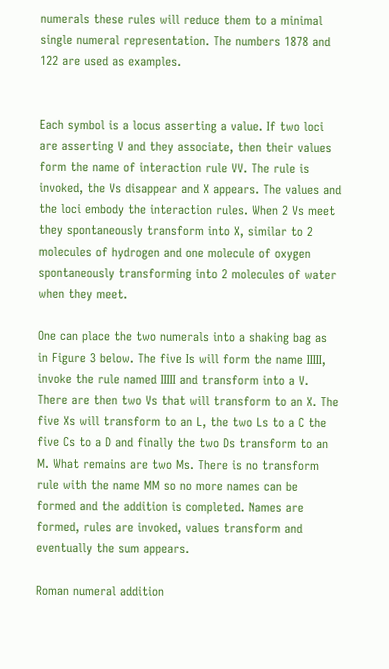numerals these rules will reduce them to a minimal single numeral representation. The numbers 1878 and 122 are used as examples.


Each symbol is a locus asserting a value. If two loci are asserting V and they associate, then their values form the name of interaction rule VV. The rule is invoked, the Vs disappear and X appears. The values and the loci embody the interaction rules. When 2 Vs meet they spontaneously transform into X, similar to 2 molecules of hydrogen and one molecule of oxygen spontaneously transforming into 2 molecules of water when they meet.

One can place the two numerals into a shaking bag as in Figure 3 below. The five Is will form the name IIIII, invoke the rule named IIIII and transform into a V. There are then two Vs that will transform to an X. The five Xs will transform to an L, the two Ls to a C the five Cs to a D and finally the two Ds transform to an M. What remains are two Ms. There is no transform rule with the name MM so no more names can be formed and the addition is completed. Names are formed, rules are invoked, values transform and eventually the sum appears.

Roman numeral addition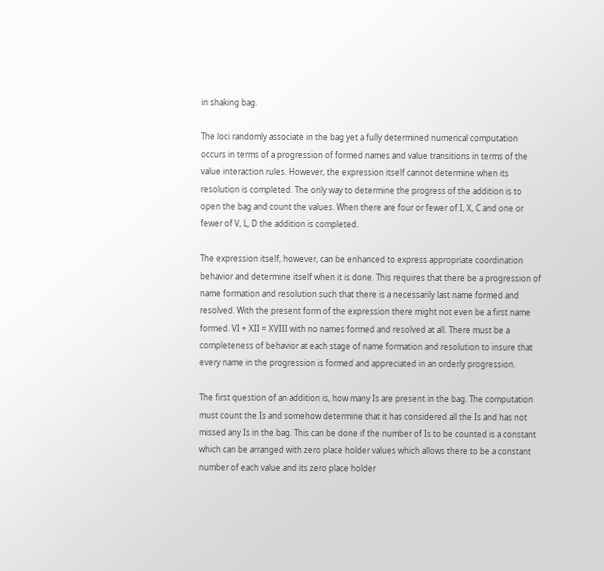in shaking bag.

The loci randomly associate in the bag yet a fully determined numerical computation occurs in terms of a progression of formed names and value transitions in terms of the value interaction rules. However, the expression itself cannot determine when its resolution is completed. The only way to determine the progress of the addition is to open the bag and count the values. When there are four or fewer of I, X, C and one or fewer of V, L, D the addition is completed.

The expression itself, however, can be enhanced to express appropriate coordination behavior and determine itself when it is done. This requires that there be a progression of name formation and resolution such that there is a necessarily last name formed and resolved. With the present form of the expression there might not even be a first name formed. VI + XII = XVIII with no names formed and resolved at all. There must be a completeness of behavior at each stage of name formation and resolution to insure that every name in the progression is formed and appreciated in an orderly progression.

The first question of an addition is, how many Is are present in the bag. The computation must count the Is and somehow determine that it has considered all the Is and has not missed any Is in the bag. This can be done if the number of Is to be counted is a constant which can be arranged with zero place holder values which allows there to be a constant number of each value and its zero place holder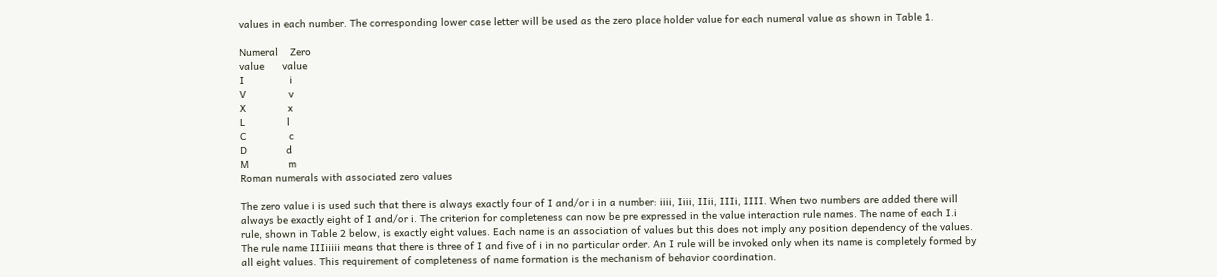values in each number. The corresponding lower case letter will be used as the zero place holder value for each numeral value as shown in Table 1.

Numeral    Zero
value      value
I               i
V              v
X              x
L              l
C              c
D             d
M             m
Roman numerals with associated zero values

The zero value i is used such that there is always exactly four of I and/or i in a number: iiii, Iiii, IIii, IIIi, IIII. When two numbers are added there will always be exactly eight of I and/or i. The criterion for completeness can now be pre expressed in the value interaction rule names. The name of each I.i rule, shown in Table 2 below, is exactly eight values. Each name is an association of values but this does not imply any position dependency of the values. The rule name IIIiiiii means that there is three of I and five of i in no particular order. An I rule will be invoked only when its name is completely formed by all eight values. This requirement of completeness of name formation is the mechanism of behavior coordination.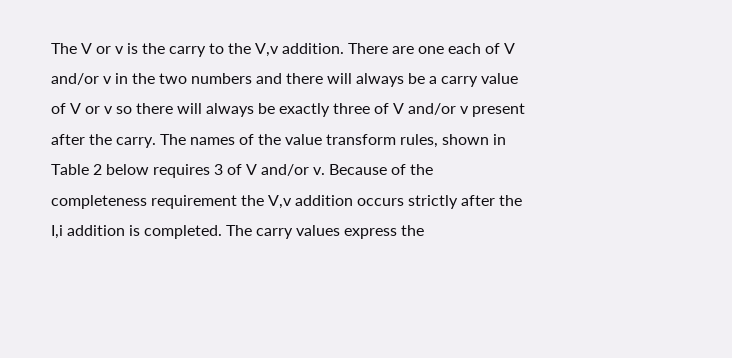The V or v is the carry to the V,v addition. There are one each of V and/or v in the two numbers and there will always be a carry value of V or v so there will always be exactly three of V and/or v present after the carry. The names of the value transform rules, shown in Table 2 below requires 3 of V and/or v. Because of the completeness requirement the V,v addition occurs strictly after the I,i addition is completed. The carry values express the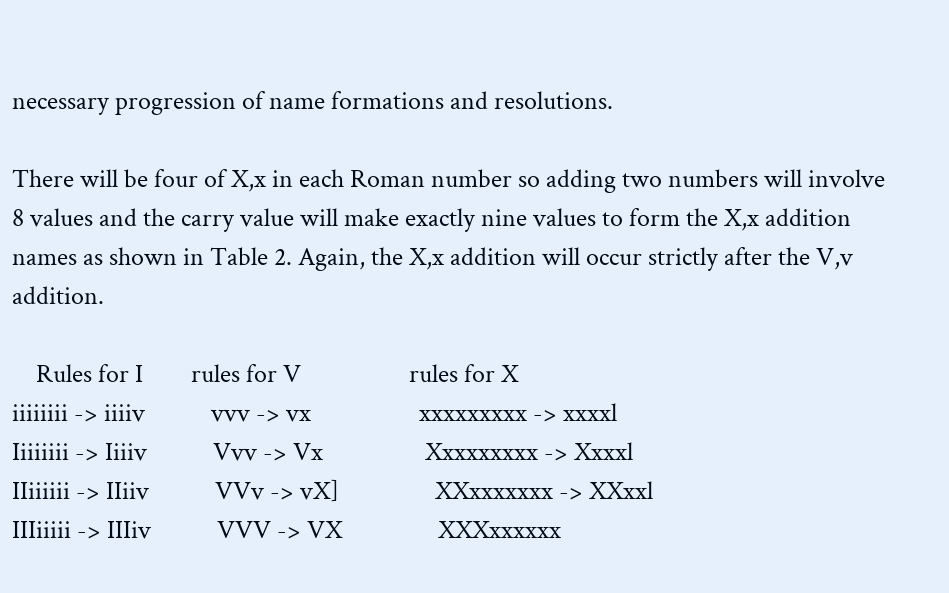necessary progression of name formations and resolutions.

There will be four of X,x in each Roman number so adding two numbers will involve 8 values and the carry value will make exactly nine values to form the X,x addition names as shown in Table 2. Again, the X,x addition will occur strictly after the V,v addition.

    Rules for I        rules for V                  rules for X
iiiiiiii -> iiiiv           vvv -> vx                  xxxxxxxxx -> xxxxl
Iiiiiiii -> Iiiiv           Vvv -> Vx                 Xxxxxxxxx -> Xxxxl
IIiiiiii -> IIiiv           VVv -> vX]                XXxxxxxxx -> XXxxl
IIIiiiii -> IIIiv           VVV -> VX                XXXxxxxxx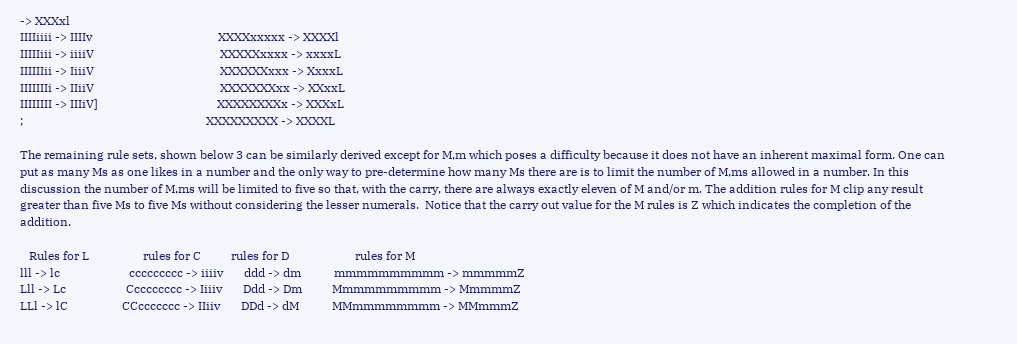-> XXXxl
IIIIiiii -> IIIIv                                          XXXXxxxxx -> XXXXl
IIIIIiii -> iiiiV                                          XXXXXxxxx -> xxxxL
IIIIIIii -> IiiiV                                          XXXXXXxxx -> XxxxL
IIIIIIIi -> IIiiV                                          XXXXXXXxx -> XXxxL
IIIIIIII -> IIIiV]                                        XXXXXXXXx -> XXXxL
;                                                             XXXXXXXXX -> XXXXL

The remaining rule sets, shown below 3 can be similarly derived except for M,m which poses a difficulty because it does not have an inherent maximal form. One can put as many Ms as one likes in a number and the only way to pre-determine how many Ms there are is to limit the number of M,ms allowed in a number. In this discussion the number of M,ms will be limited to five so that, with the carry, there are always exactly eleven of M and/or m. The addition rules for M clip any result greater than five Ms to five Ms without considering the lesser numerals.  Notice that the carry out value for the M rules is Z which indicates the completion of the addition.

   Rules for L                  rules for C          rules for D                      rules for M
lll -> lc                       ccccccccc -> iiiiv       ddd -> dm           mmmmmmmmmm -> mmmmmZ
Lll -> Lc                    Ccccccccc -> Iiiiv       Ddd -> Dm          Mmmmmmmmmm -> MmmmmZ
LLl -> lC                  CCccccccc -> IIiiv       DDd -> dM           MMmmmmmmmm -> MMmmmZ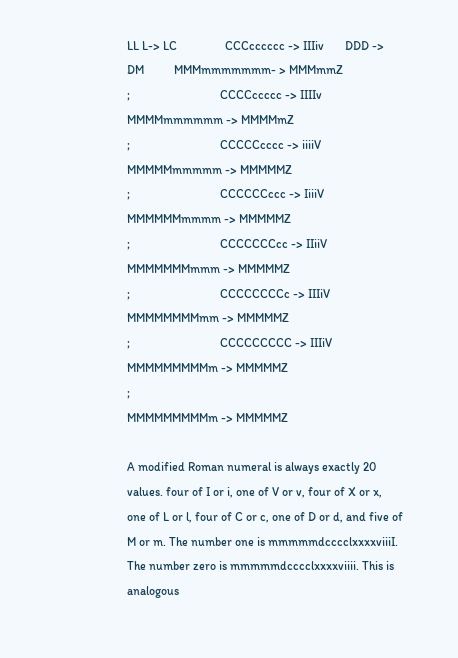LL L-> LC                CCCcccccc -> IIIiv       DDD -> DM          MMMmmmmmmm- > MMMmmZ
;                              CCCCccccc -> IIIIv                                    MMMMmmmmmm -> MMMMmZ
;                              CCCCCcccc -> iiiiV                                   MMMMMmmmmm -> MMMMMZ
;                              CCCCCCccc -> IiiiV                                  MMMMMMmmmm -> MMMMMZ
;                              CCCCCCCcc -> IIiiV                                 MMMMMMMmmm -> MMMMMZ
;                              CCCCCCCCc -> IIIiV                                MMMMMMMMmm -> MMMMMZ
;                              CCCCCCCCC -> IIIiV                                MMMMMMMMMm -> MMMMMZ
;                                                                                                 MMMMMMMMMm -> MMMMMZ

A modified Roman numeral is always exactly 20 values. four of I or i, one of V or v, four of X or x, one of L or l, four of C or c, one of D or d, and five of M or m. The number one is mmmmmdcccclxxxxviiiI. The number zero is mmmmmdcccclxxxxviiii. This is analogous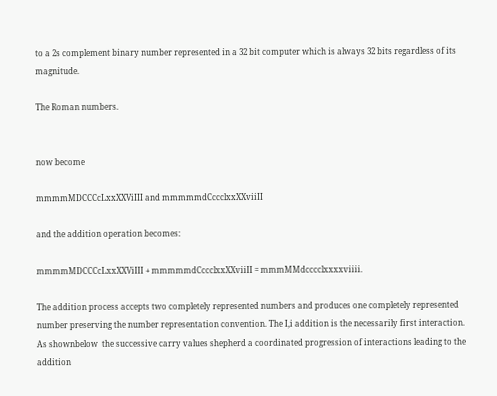to a 2s complement binary number represented in a 32 bit computer which is always 32 bits regardless of its magnitude.

The Roman numbers.


now become

mmmmMDCCCcLxxXXViIII and mmmmmdCccclxxXXviiII

and the addition operation becomes:

mmmmMDCCCcLxxXXViIII + mmmmmdCccclxxXXviiII = mmmMMdcccclxxxxviiii.

The addition process accepts two completely represented numbers and produces one completely represented number preserving the number representation convention. The I,i addition is the necessarily first interaction. As shownbelow  the successive carry values shepherd a coordinated progression of interactions leading to the addition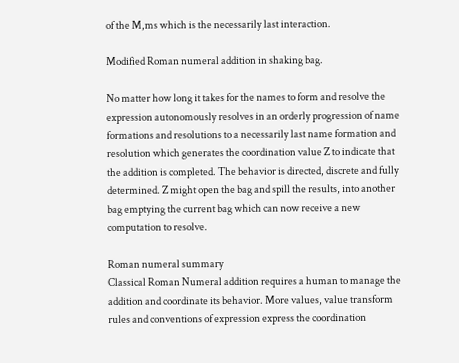of the M,ms which is the necessarily last interaction.

Modified Roman numeral addition in shaking bag.

No matter how long it takes for the names to form and resolve the expression autonomously resolves in an orderly progression of name formations and resolutions to a necessarily last name formation and resolution which generates the coordination value Z to indicate that the addition is completed. The behavior is directed, discrete and fully determined. Z might open the bag and spill the results, into another bag emptying the current bag which can now receive a new computation to resolve.

Roman numeral summary
Classical Roman Numeral addition requires a human to manage the addition and coordinate its behavior. More values, value transform rules and conventions of expression express the coordination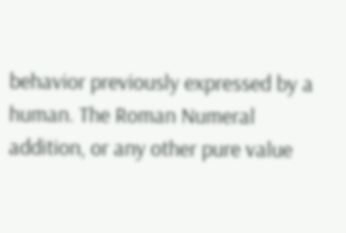behavior previously expressed by a human. The Roman Numeral addition, or any other pure value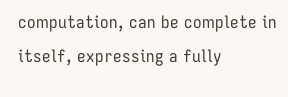computation, can be complete in itself, expressing a fully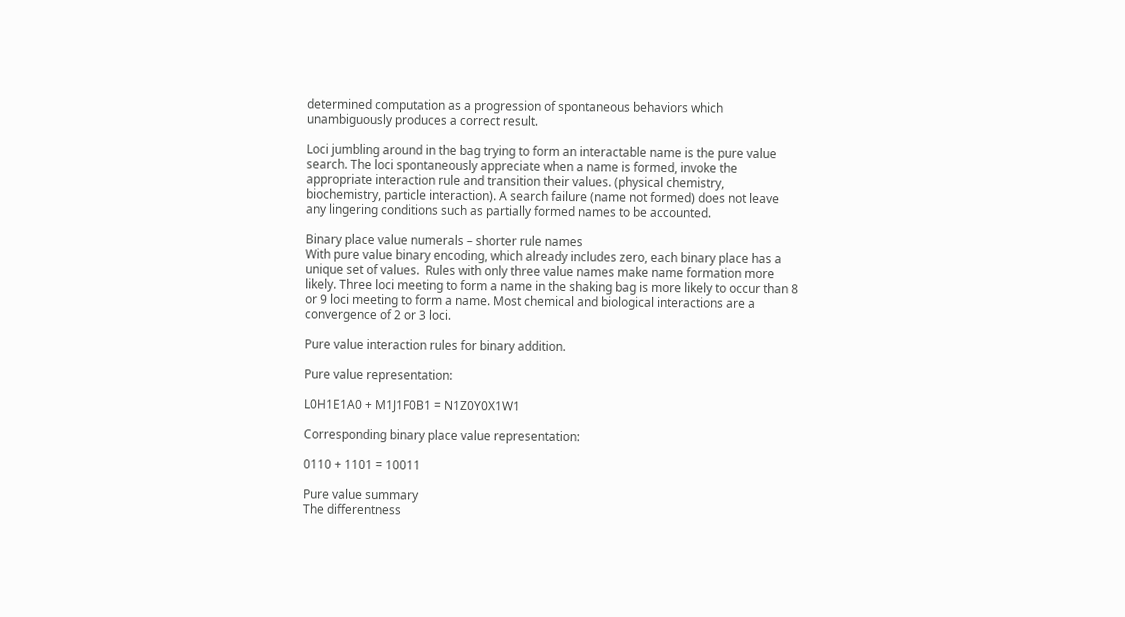determined computation as a progression of spontaneous behaviors which unambiguously produces a correct result.

Loci jumbling around in the bag trying to form an interactable name is the pure value search. The loci spontaneously appreciate when a name is formed, invoke the appropriate interaction rule and transition their values. (physical chemistry, biochemistry, particle interaction). A search failure (name not formed) does not leave any lingering conditions such as partially formed names to be accounted.

Binary place value numerals – shorter rule names
With pure value binary encoding, which already includes zero, each binary place has a unique set of values.  Rules with only three value names make name formation more likely. Three loci meeting to form a name in the shaking bag is more likely to occur than 8 or 9 loci meeting to form a name. Most chemical and biological interactions are a convergence of 2 or 3 loci.

Pure value interaction rules for binary addition.

Pure value representation:

L0H1E1A0 + M1J1F0B1 = N1Z0Y0X1W1

Corresponding binary place value representation:

0110 + 1101 = 10011

Pure value summary
The differentness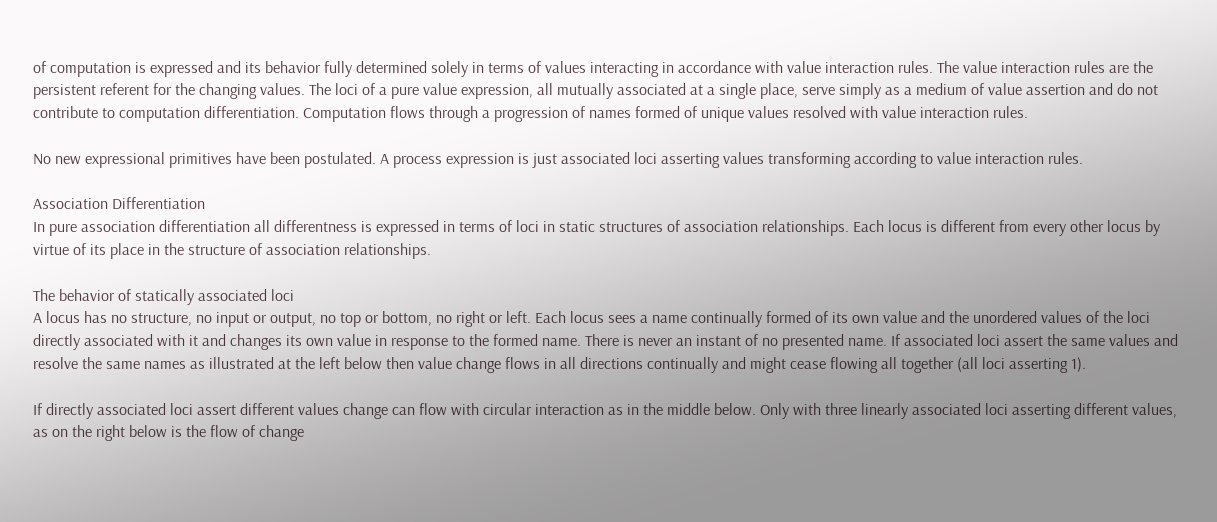of computation is expressed and its behavior fully determined solely in terms of values interacting in accordance with value interaction rules. The value interaction rules are the persistent referent for the changing values. The loci of a pure value expression, all mutually associated at a single place, serve simply as a medium of value assertion and do not contribute to computation differentiation. Computation flows through a progression of names formed of unique values resolved with value interaction rules.

No new expressional primitives have been postulated. A process expression is just associated loci asserting values transforming according to value interaction rules.

Association Differentiation
In pure association differentiation all differentness is expressed in terms of loci in static structures of association relationships. Each locus is different from every other locus by virtue of its place in the structure of association relationships.

The behavior of statically associated loci
A locus has no structure, no input or output, no top or bottom, no right or left. Each locus sees a name continually formed of its own value and the unordered values of the loci directly associated with it and changes its own value in response to the formed name. There is never an instant of no presented name. If associated loci assert the same values and resolve the same names as illustrated at the left below then value change flows in all directions continually and might cease flowing all together (all loci asserting 1).

If directly associated loci assert different values change can flow with circular interaction as in the middle below. Only with three linearly associated loci asserting different values, as on the right below is the flow of change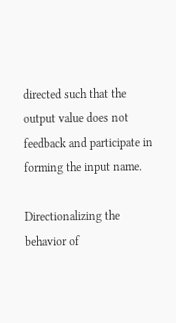directed such that the output value does not feedback and participate in forming the input name.

Directionalizing the behavior of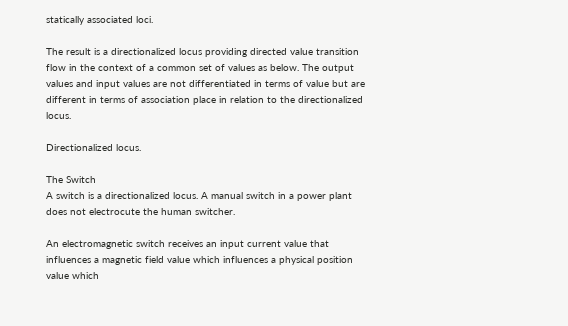statically associated loci.

The result is a directionalized locus providing directed value transition flow in the context of a common set of values as below. The output values and input values are not differentiated in terms of value but are different in terms of association place in relation to the directionalized locus.

Directionalized locus.

The Switch
A switch is a directionalized locus. A manual switch in a power plant does not electrocute the human switcher.

An electromagnetic switch receives an input current value that influences a magnetic field value which influences a physical position value which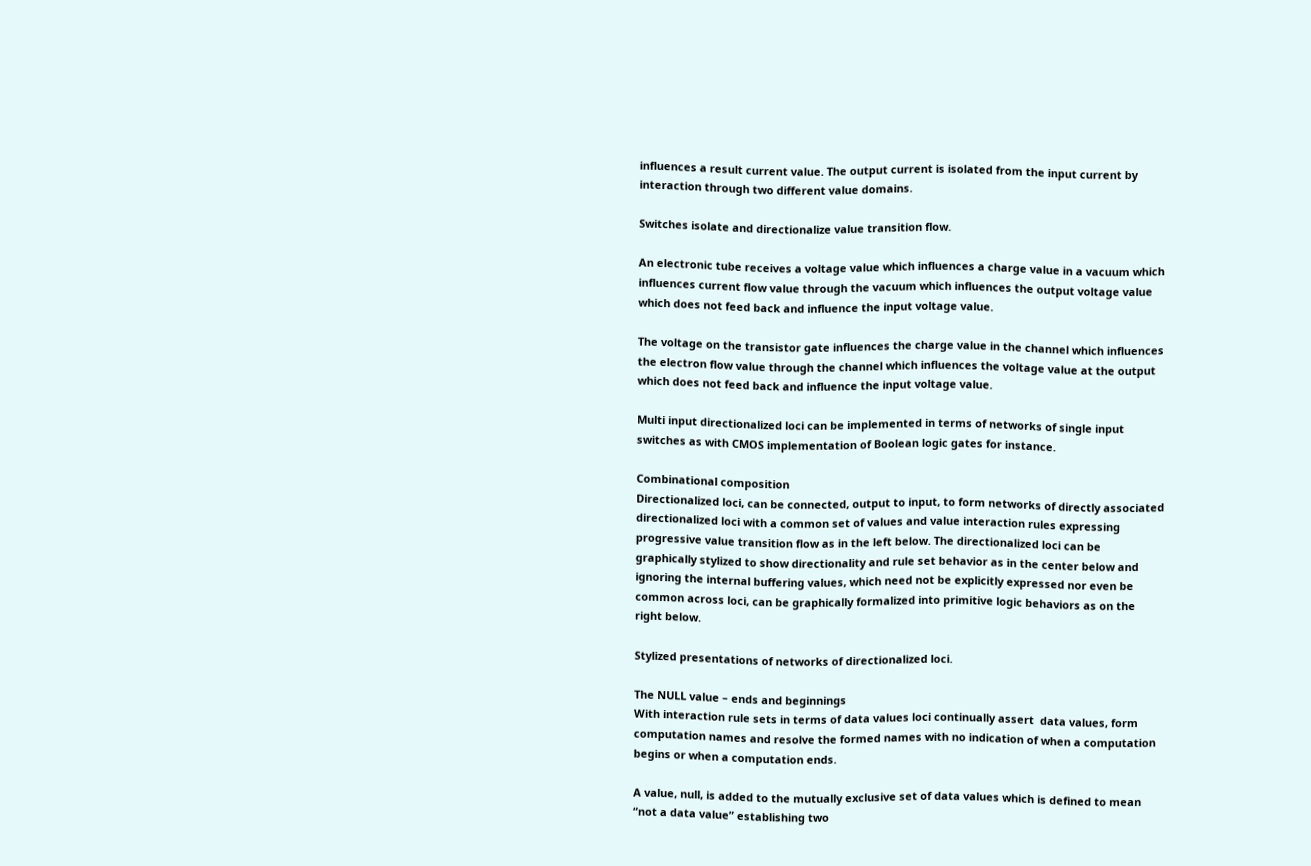influences a result current value. The output current is isolated from the input current by interaction through two different value domains.

Switches isolate and directionalize value transition flow.

An electronic tube receives a voltage value which influences a charge value in a vacuum which influences current flow value through the vacuum which influences the output voltage value which does not feed back and influence the input voltage value.

The voltage on the transistor gate influences the charge value in the channel which influences the electron flow value through the channel which influences the voltage value at the output which does not feed back and influence the input voltage value.

Multi input directionalized loci can be implemented in terms of networks of single input switches as with CMOS implementation of Boolean logic gates for instance.

Combinational composition
Directionalized loci, can be connected, output to input, to form networks of directly associated directionalized loci with a common set of values and value interaction rules expressing progressive value transition flow as in the left below. The directionalized loci can be graphically stylized to show directionality and rule set behavior as in the center below and ignoring the internal buffering values, which need not be explicitly expressed nor even be common across loci, can be graphically formalized into primitive logic behaviors as on the right below.

Stylized presentations of networks of directionalized loci.

The NULL value – ends and beginnings
With interaction rule sets in terms of data values loci continually assert  data values, form computation names and resolve the formed names with no indication of when a computation begins or when a computation ends.

A value, null, is added to the mutually exclusive set of data values which is defined to mean “not a data value” establishing two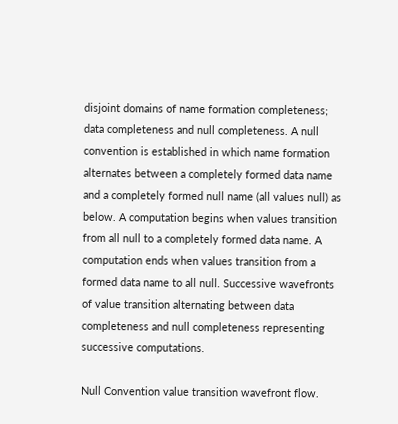disjoint domains of name formation completeness; data completeness and null completeness. A null convention is established in which name formation alternates between a completely formed data name and a completely formed null name (all values null) as below. A computation begins when values transition from all null to a completely formed data name. A computation ends when values transition from a formed data name to all null. Successive wavefronts of value transition alternating between data completeness and null completeness representing successive computations.

Null Convention value transition wavefront flow.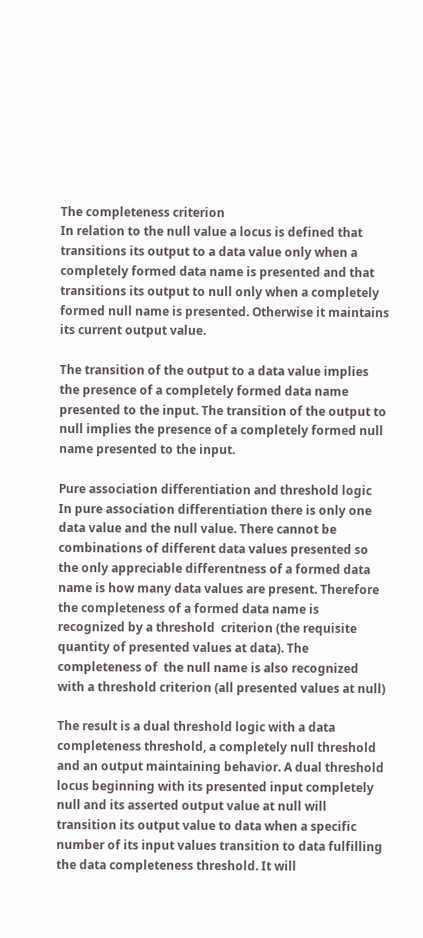The completeness criterion
In relation to the null value a locus is defined that transitions its output to a data value only when a completely formed data name is presented and that transitions its output to null only when a completely formed null name is presented. Otherwise it maintains its current output value.

The transition of the output to a data value implies the presence of a completely formed data name presented to the input. The transition of the output to null implies the presence of a completely formed null name presented to the input.

Pure association differentiation and threshold logic
In pure association differentiation there is only one data value and the null value. There cannot be combinations of different data values presented so the only appreciable differentness of a formed data name is how many data values are present. Therefore the completeness of a formed data name is recognized by a threshold  criterion (the requisite quantity of presented values at data). The completeness of  the null name is also recognized with a threshold criterion (all presented values at null)

The result is a dual threshold logic with a data completeness threshold, a completely null threshold and an output maintaining behavior. A dual threshold locus beginning with its presented input completely null and its asserted output value at null will transition its output value to data when a specific number of its input values transition to data fulfilling the data completeness threshold. It will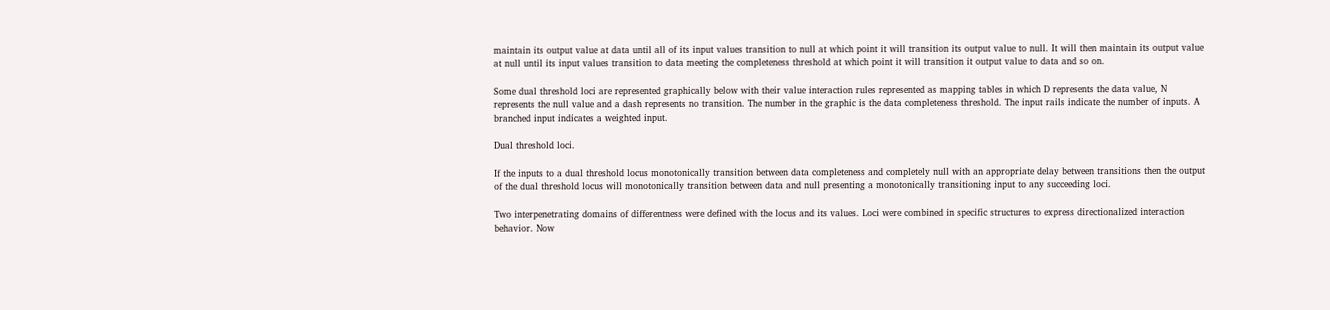maintain its output value at data until all of its input values transition to null at which point it will transition its output value to null. It will then maintain its output value at null until its input values transition to data meeting the completeness threshold at which point it will transition it output value to data and so on.

Some dual threshold loci are represented graphically below with their value interaction rules represented as mapping tables in which D represents the data value, N represents the null value and a dash represents no transition. The number in the graphic is the data completeness threshold. The input rails indicate the number of inputs. A branched input indicates a weighted input.

Dual threshold loci.

If the inputs to a dual threshold locus monotonically transition between data completeness and completely null with an appropriate delay between transitions then the output of the dual threshold locus will monotonically transition between data and null presenting a monotonically transitioning input to any succeeding loci.

Two interpenetrating domains of differentness were defined with the locus and its values. Loci were combined in specific structures to express directionalized interaction behavior. Now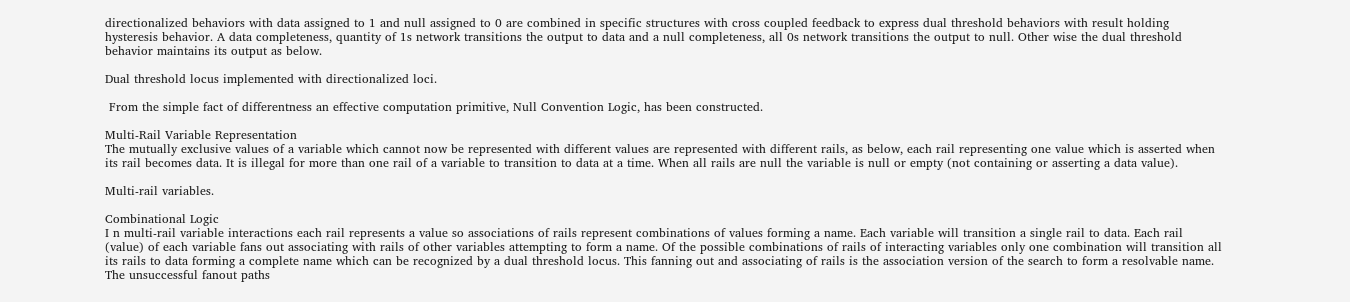directionalized behaviors with data assigned to 1 and null assigned to 0 are combined in specific structures with cross coupled feedback to express dual threshold behaviors with result holding hysteresis behavior. A data completeness, quantity of 1s network transitions the output to data and a null completeness, all 0s network transitions the output to null. Other wise the dual threshold behavior maintains its output as below.

Dual threshold locus implemented with directionalized loci.

 From the simple fact of differentness an effective computation primitive, Null Convention Logic, has been constructed.

Multi-Rail Variable Representation
The mutually exclusive values of a variable which cannot now be represented with different values are represented with different rails, as below, each rail representing one value which is asserted when its rail becomes data. It is illegal for more than one rail of a variable to transition to data at a time. When all rails are null the variable is null or empty (not containing or asserting a data value).

Multi-rail variables.

Combinational Logic
I n multi-rail variable interactions each rail represents a value so associations of rails represent combinations of values forming a name. Each variable will transition a single rail to data. Each rail (value) of each variable fans out associating with rails of other variables attempting to form a name. Of the possible combinations of rails of interacting variables only one combination will transition all its rails to data forming a complete name which can be recognized by a dual threshold locus. This fanning out and associating of rails is the association version of the search to form a resolvable name. The unsuccessful fanout paths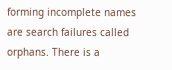forming incomplete names are search failures called orphans. There is a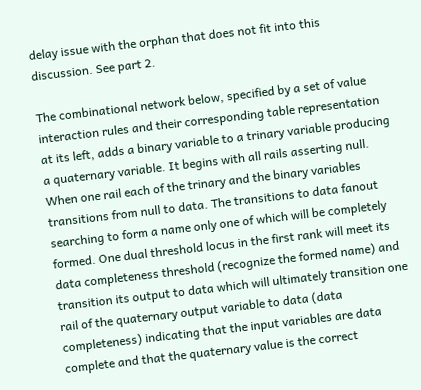delay issue with the orphan that does not fit into this discussion. See part 2.

The combinational network below, specified by a set of value interaction rules and their corresponding table representation at its left, adds a binary variable to a trinary variable producing a quaternary variable. It begins with all rails asserting null. When one rail each of the trinary and the binary variables transitions from null to data. The transitions to data fanout searching to form a name only one of which will be completely formed. One dual threshold locus in the first rank will meet its data completeness threshold (recognize the formed name) and transition its output to data which will ultimately transition one rail of the quaternary output variable to data (data completeness) indicating that the input variables are data complete and that the quaternary value is the correct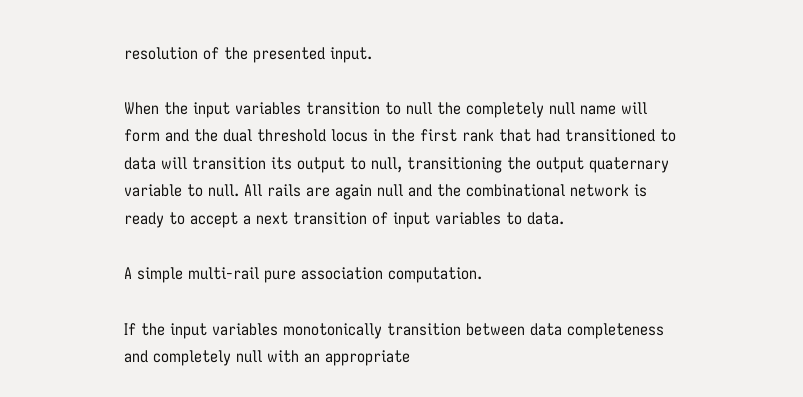resolution of the presented input.

When the input variables transition to null the completely null name will form and the dual threshold locus in the first rank that had transitioned to data will transition its output to null, transitioning the output quaternary variable to null. All rails are again null and the combinational network is ready to accept a next transition of input variables to data.

A simple multi-rail pure association computation.

If the input variables monotonically transition between data completeness and completely null with an appropriate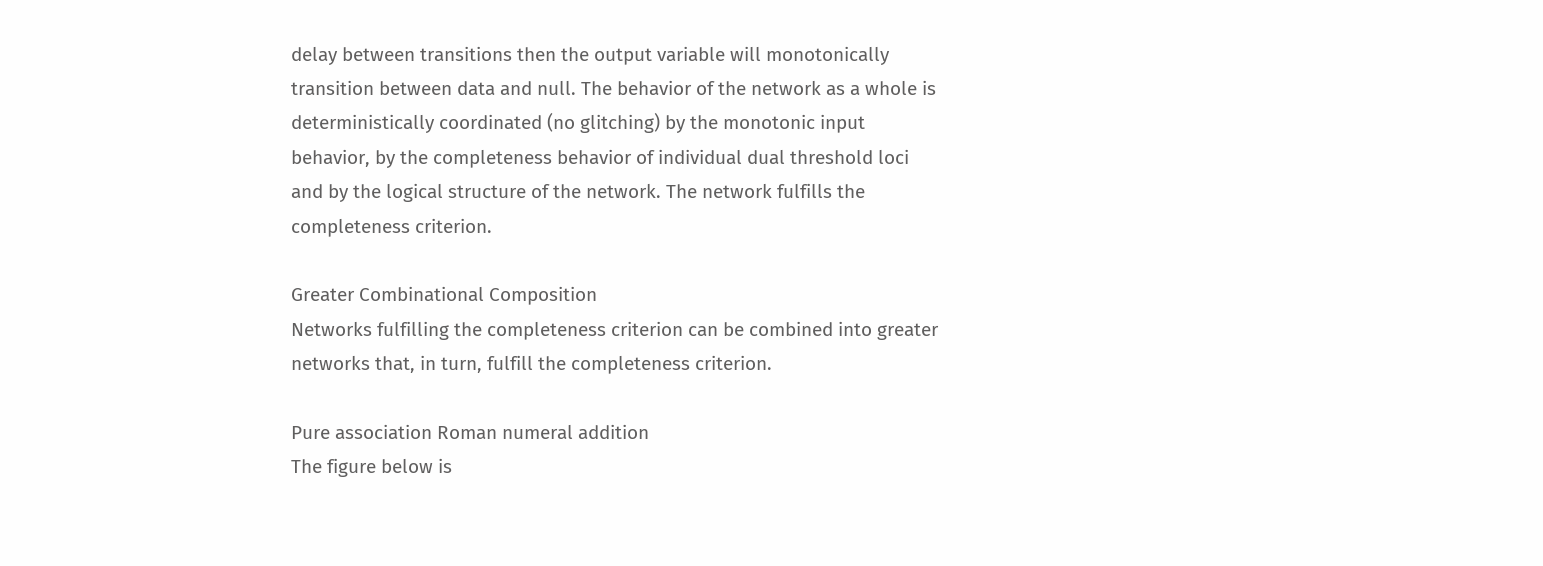delay between transitions then the output variable will monotonically transition between data and null. The behavior of the network as a whole is deterministically coordinated (no glitching) by the monotonic input behavior, by the completeness behavior of individual dual threshold loci and by the logical structure of the network. The network fulfills the completeness criterion.

Greater Combinational Composition
Networks fulfilling the completeness criterion can be combined into greater networks that, in turn, fulfill the completeness criterion.

Pure association Roman numeral addition
The figure below is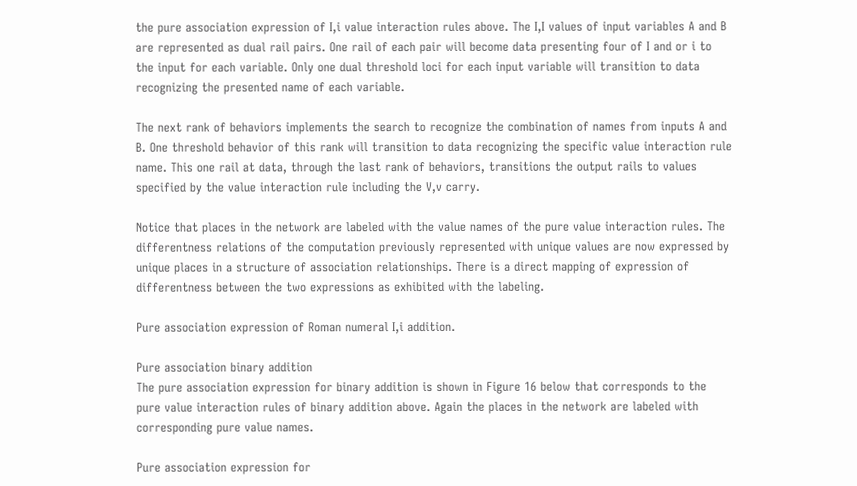the pure association expression of I,i value interaction rules above. The I,I values of input variables A and B are represented as dual rail pairs. One rail of each pair will become data presenting four of I and or i to the input for each variable. Only one dual threshold loci for each input variable will transition to data recognizing the presented name of each variable.

The next rank of behaviors implements the search to recognize the combination of names from inputs A and B. One threshold behavior of this rank will transition to data recognizing the specific value interaction rule name. This one rail at data, through the last rank of behaviors, transitions the output rails to values specified by the value interaction rule including the V,v carry.

Notice that places in the network are labeled with the value names of the pure value interaction rules. The differentness relations of the computation previously represented with unique values are now expressed by unique places in a structure of association relationships. There is a direct mapping of expression of differentness between the two expressions as exhibited with the labeling.

Pure association expression of Roman numeral I,i addition.

Pure association binary addition
The pure association expression for binary addition is shown in Figure 16 below that corresponds to the pure value interaction rules of binary addition above. Again the places in the network are labeled with corresponding pure value names.

Pure association expression for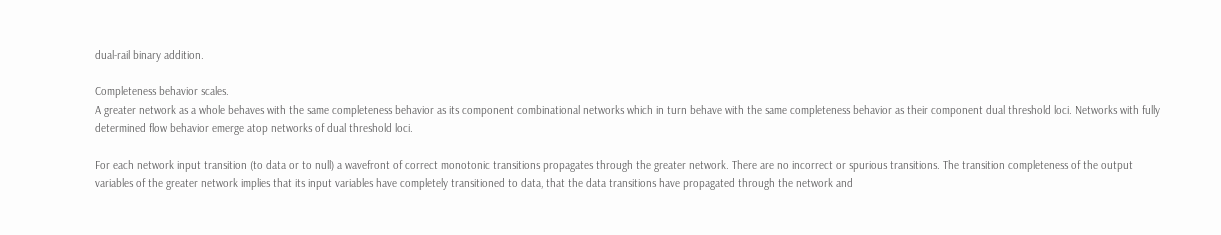dual-rail binary addition.

Completeness behavior scales.
A greater network as a whole behaves with the same completeness behavior as its component combinational networks which in turn behave with the same completeness behavior as their component dual threshold loci. Networks with fully determined flow behavior emerge atop networks of dual threshold loci.

For each network input transition (to data or to null) a wavefront of correct monotonic transitions propagates through the greater network. There are no incorrect or spurious transitions. The transition completeness of the output variables of the greater network implies that its input variables have completely transitioned to data, that the data transitions have propagated through the network and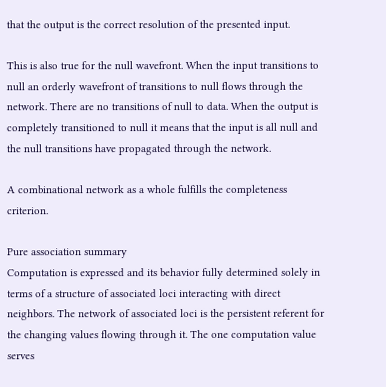that the output is the correct resolution of the presented input.

This is also true for the null wavefront. When the input transitions to null an orderly wavefront of transitions to null flows through the network. There are no transitions of null to data. When the output is completely transitioned to null it means that the input is all null and the null transitions have propagated through the network.

A combinational network as a whole fulfills the completeness criterion.

Pure association summary
Computation is expressed and its behavior fully determined solely in terms of a structure of associated loci interacting with direct neighbors. The network of associated loci is the persistent referent for the changing values flowing through it. The one computation value serves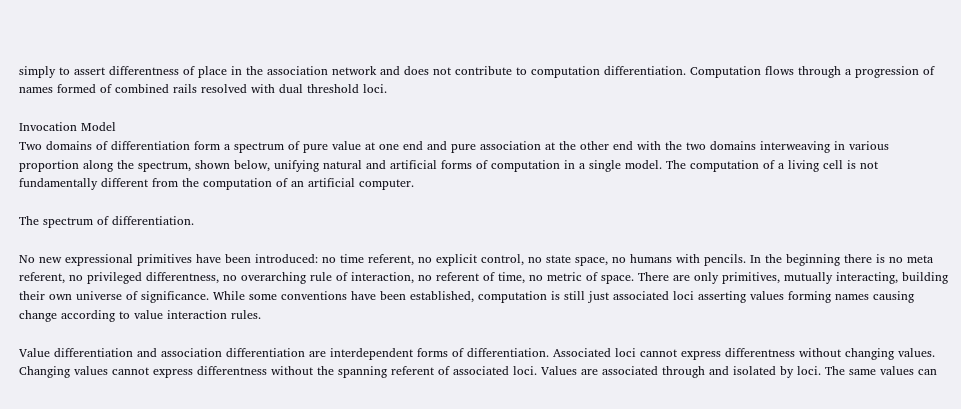simply to assert differentness of place in the association network and does not contribute to computation differentiation. Computation flows through a progression of names formed of combined rails resolved with dual threshold loci.

Invocation Model
Two domains of differentiation form a spectrum of pure value at one end and pure association at the other end with the two domains interweaving in various proportion along the spectrum, shown below, unifying natural and artificial forms of computation in a single model. The computation of a living cell is not fundamentally different from the computation of an artificial computer.

The spectrum of differentiation.

No new expressional primitives have been introduced: no time referent, no explicit control, no state space, no humans with pencils. In the beginning there is no meta referent, no privileged differentness, no overarching rule of interaction, no referent of time, no metric of space. There are only primitives, mutually interacting, building their own universe of significance. While some conventions have been established, computation is still just associated loci asserting values forming names causing change according to value interaction rules.

Value differentiation and association differentiation are interdependent forms of differentiation. Associated loci cannot express differentness without changing values. Changing values cannot express differentness without the spanning referent of associated loci. Values are associated through and isolated by loci. The same values can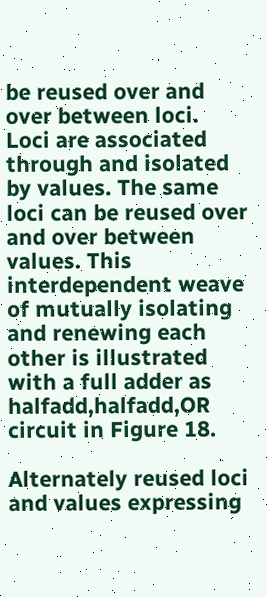be reused over and over between loci. Loci are associated through and isolated by values. The same loci can be reused over and over between values. This interdependent weave of mutually isolating and renewing each other is illustrated with a full adder as halfadd,halfadd,OR circuit in Figure 18.

Alternately reused loci and values expressing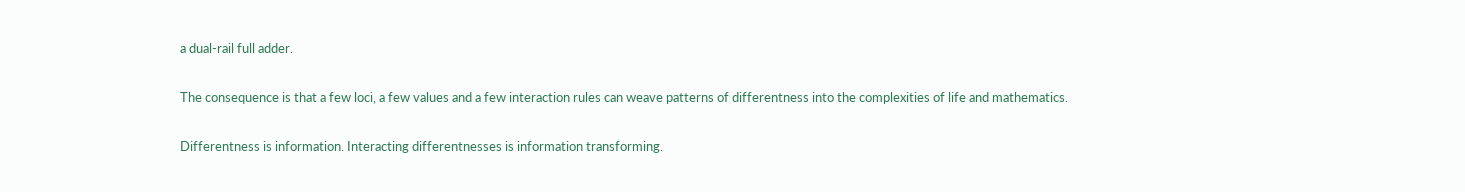a dual-rail full adder.

The consequence is that a few loci, a few values and a few interaction rules can weave patterns of differentness into the complexities of life and mathematics.

Differentness is information. Interacting differentnesses is information transforming.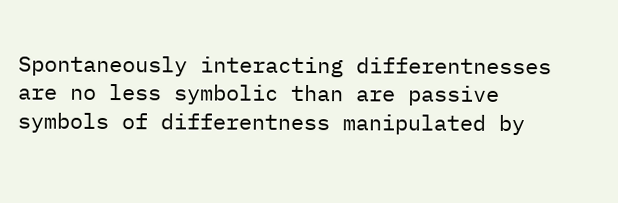Spontaneously interacting differentnesses are no less symbolic than are passive symbols of differentness manipulated by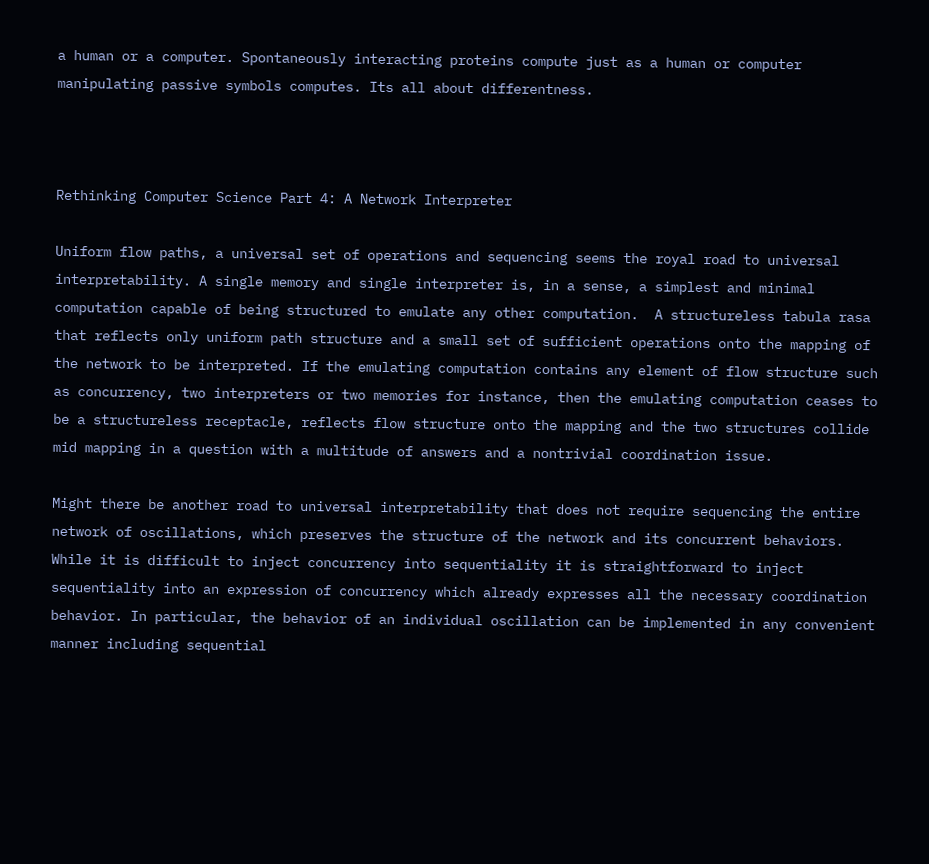a human or a computer. Spontaneously interacting proteins compute just as a human or computer manipulating passive symbols computes. Its all about differentness.



Rethinking Computer Science Part 4: A Network Interpreter

Uniform flow paths, a universal set of operations and sequencing seems the royal road to universal interpretability. A single memory and single interpreter is, in a sense, a simplest and minimal computation capable of being structured to emulate any other computation.  A structureless tabula rasa that reflects only uniform path structure and a small set of sufficient operations onto the mapping of the network to be interpreted. If the emulating computation contains any element of flow structure such as concurrency, two interpreters or two memories for instance, then the emulating computation ceases to be a structureless receptacle, reflects flow structure onto the mapping and the two structures collide mid mapping in a question with a multitude of answers and a nontrivial coordination issue.

Might there be another road to universal interpretability that does not require sequencing the entire network of oscillations, which preserves the structure of the network and its concurrent behaviors. While it is difficult to inject concurrency into sequentiality it is straightforward to inject sequentiality into an expression of concurrency which already expresses all the necessary coordination behavior. In particular, the behavior of an individual oscillation can be implemented in any convenient manner including sequential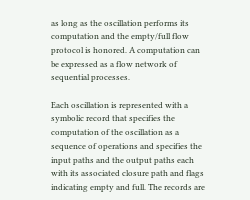as long as the oscillation performs its computation and the empty/full flow protocol is honored. A computation can be expressed as a flow network of sequential processes.

Each oscillation is represented with a symbolic record that specifies the computation of the oscillation as a sequence of operations and specifies the input paths and the output paths each with its associated closure path and flags indicating empty and full. The records are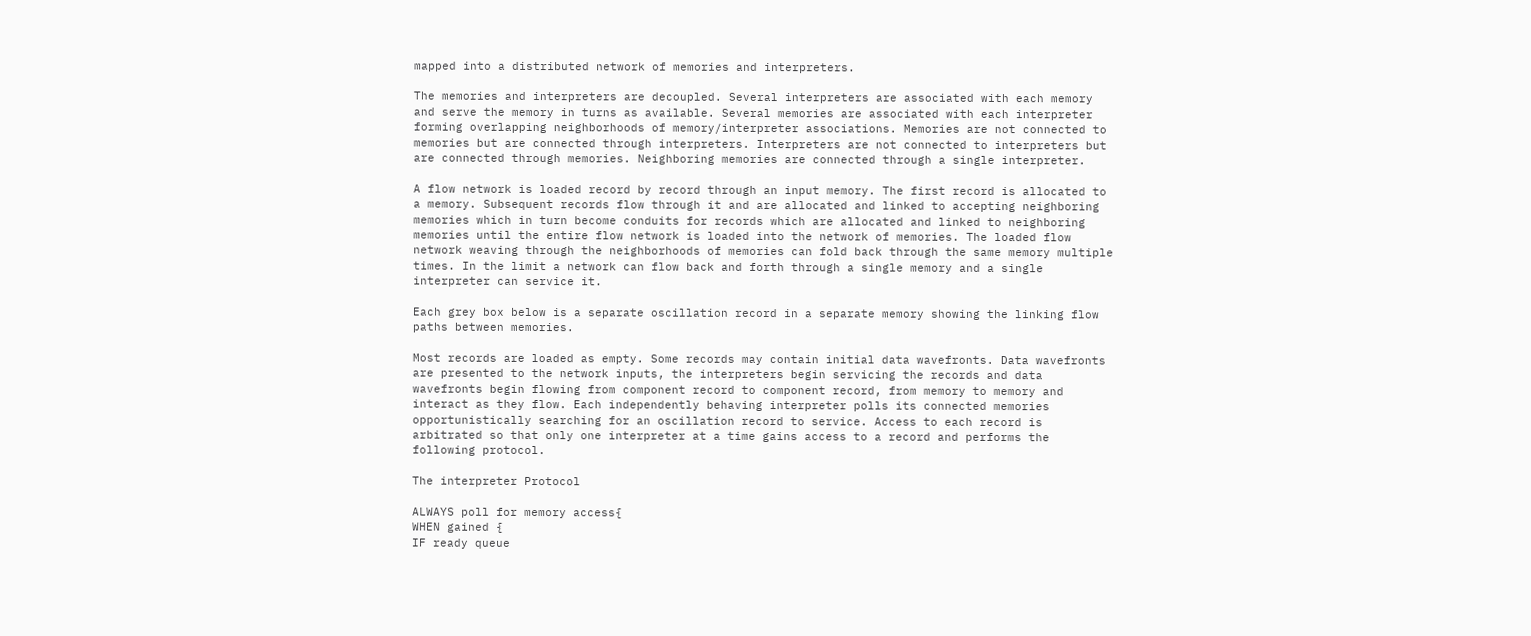mapped into a distributed network of memories and interpreters.

The memories and interpreters are decoupled. Several interpreters are associated with each memory and serve the memory in turns as available. Several memories are associated with each interpreter forming overlapping neighborhoods of memory/interpreter associations. Memories are not connected to memories but are connected through interpreters. Interpreters are not connected to interpreters but are connected through memories. Neighboring memories are connected through a single interpreter.

A flow network is loaded record by record through an input memory. The first record is allocated to a memory. Subsequent records flow through it and are allocated and linked to accepting neighboring memories which in turn become conduits for records which are allocated and linked to neighboring memories until the entire flow network is loaded into the network of memories. The loaded flow network weaving through the neighborhoods of memories can fold back through the same memory multiple times. In the limit a network can flow back and forth through a single memory and a single interpreter can service it.

Each grey box below is a separate oscillation record in a separate memory showing the linking flow paths between memories.

Most records are loaded as empty. Some records may contain initial data wavefronts. Data wavefronts are presented to the network inputs, the interpreters begin servicing the records and data wavefronts begin flowing from component record to component record, from memory to memory and interact as they flow. Each independently behaving interpreter polls its connected memories opportunistically searching for an oscillation record to service. Access to each record is arbitrated so that only one interpreter at a time gains access to a record and performs the following protocol.

The interpreter Protocol

ALWAYS poll for memory access{
WHEN gained {
IF ready queue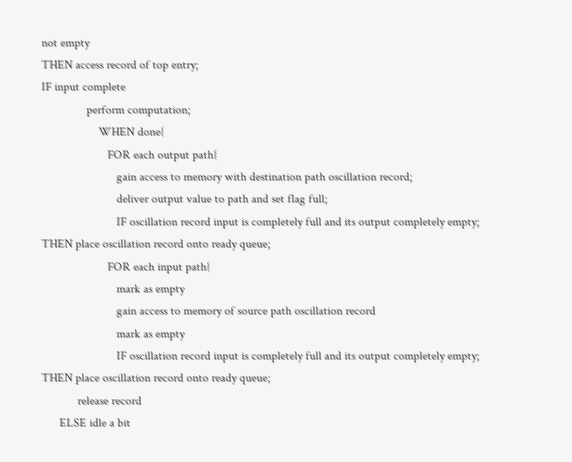not empty
THEN access record of top entry;
IF input complete
               perform computation;
                   WHEN done{
                      FOR each output path{
                         gain access to memory with destination path oscillation record;
                         deliver output value to path and set flag full;
                         IF oscillation record input is completely full and its output completely empty;                               THEN place oscillation record onto ready queue;
                      FOR each input path{
                         mark as empty
                         gain access to memory of source path oscillation record
                         mark as empty
                         IF oscillation record input is completely full and its output completely empty;                               THEN place oscillation record onto ready queue;
            release record
      ELSE idle a bit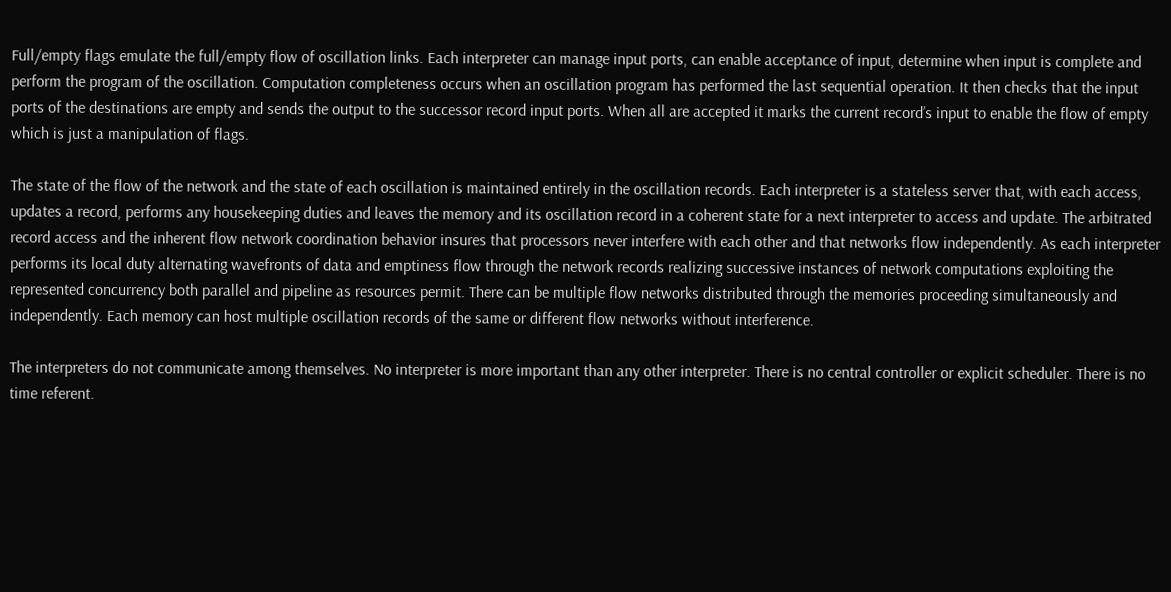Full/empty flags emulate the full/empty flow of oscillation links. Each interpreter can manage input ports, can enable acceptance of input, determine when input is complete and perform the program of the oscillation. Computation completeness occurs when an oscillation program has performed the last sequential operation. It then checks that the input ports of the destinations are empty and sends the output to the successor record input ports. When all are accepted it marks the current record’s input to enable the flow of empty which is just a manipulation of flags.

The state of the flow of the network and the state of each oscillation is maintained entirely in the oscillation records. Each interpreter is a stateless server that, with each access, updates a record, performs any housekeeping duties and leaves the memory and its oscillation record in a coherent state for a next interpreter to access and update. The arbitrated record access and the inherent flow network coordination behavior insures that processors never interfere with each other and that networks flow independently. As each interpreter performs its local duty alternating wavefronts of data and emptiness flow through the network records realizing successive instances of network computations exploiting the represented concurrency both parallel and pipeline as resources permit. There can be multiple flow networks distributed through the memories proceeding simultaneously and independently. Each memory can host multiple oscillation records of the same or different flow networks without interference.

The interpreters do not communicate among themselves. No interpreter is more important than any other interpreter. There is no central controller or explicit scheduler. There is no time referent.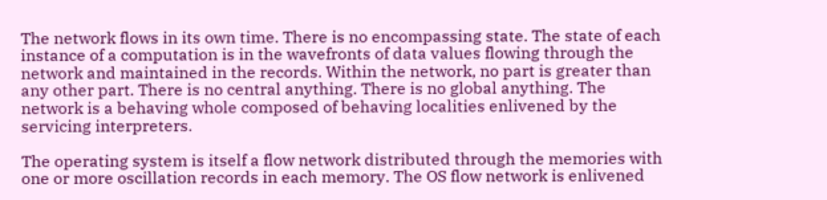The network flows in its own time. There is no encompassing state. The state of each instance of a computation is in the wavefronts of data values flowing through the network and maintained in the records. Within the network, no part is greater than any other part. There is no central anything. There is no global anything. The network is a behaving whole composed of behaving localities enlivened by the servicing interpreters.

The operating system is itself a flow network distributed through the memories with one or more oscillation records in each memory. The OS flow network is enlivened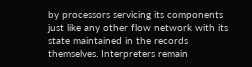by processors servicing its components just like any other flow network with its state maintained in the records themselves. Interpreters remain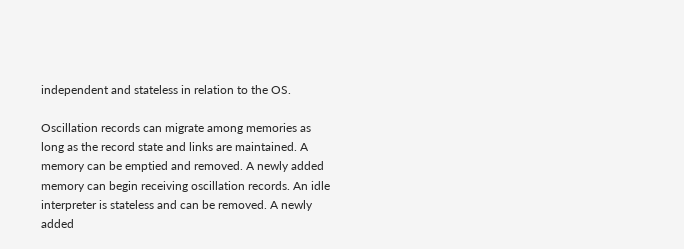independent and stateless in relation to the OS.

Oscillation records can migrate among memories as long as the record state and links are maintained. A memory can be emptied and removed. A newly added memory can begin receiving oscillation records. An idle interpreter is stateless and can be removed. A newly added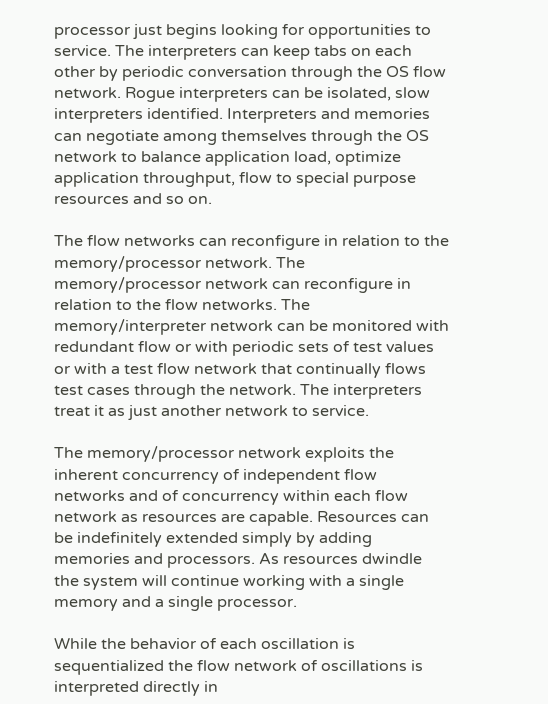processor just begins looking for opportunities to service. The interpreters can keep tabs on each other by periodic conversation through the OS flow network. Rogue interpreters can be isolated, slow interpreters identified. Interpreters and memories can negotiate among themselves through the OS network to balance application load, optimize application throughput, flow to special purpose resources and so on.

The flow networks can reconfigure in relation to the memory/processor network. The memory/processor network can reconfigure in relation to the flow networks. The memory/interpreter network can be monitored with redundant flow or with periodic sets of test values or with a test flow network that continually flows test cases through the network. The interpreters treat it as just another network to service.

The memory/processor network exploits the inherent concurrency of independent flow networks and of concurrency within each flow network as resources are capable. Resources can be indefinitely extended simply by adding memories and processors. As resources dwindle the system will continue working with a single memory and a single processor.

While the behavior of each oscillation is sequentialized the flow network of oscillations is interpreted directly in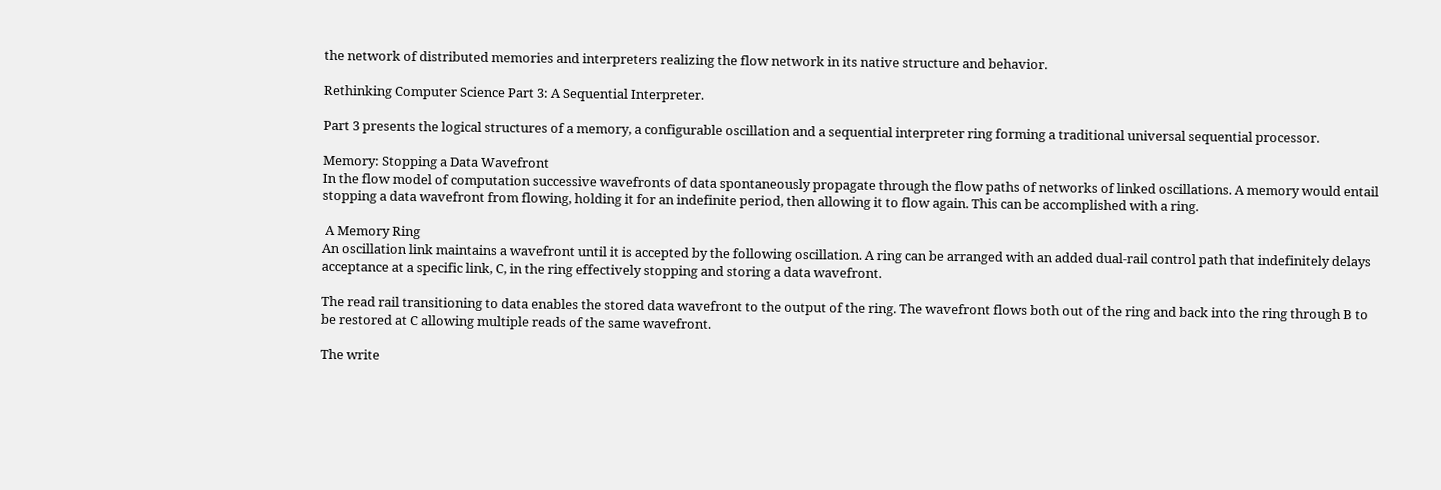the network of distributed memories and interpreters realizing the flow network in its native structure and behavior.

Rethinking Computer Science Part 3: A Sequential Interpreter.

Part 3 presents the logical structures of a memory, a configurable oscillation and a sequential interpreter ring forming a traditional universal sequential processor.

Memory: Stopping a Data Wavefront
In the flow model of computation successive wavefronts of data spontaneously propagate through the flow paths of networks of linked oscillations. A memory would entail stopping a data wavefront from flowing, holding it for an indefinite period, then allowing it to flow again. This can be accomplished with a ring.

 A Memory Ring
An oscillation link maintains a wavefront until it is accepted by the following oscillation. A ring can be arranged with an added dual-rail control path that indefinitely delays acceptance at a specific link, C, in the ring effectively stopping and storing a data wavefront.

The read rail transitioning to data enables the stored data wavefront to the output of the ring. The wavefront flows both out of the ring and back into the ring through B to be restored at C allowing multiple reads of the same wavefront.

The write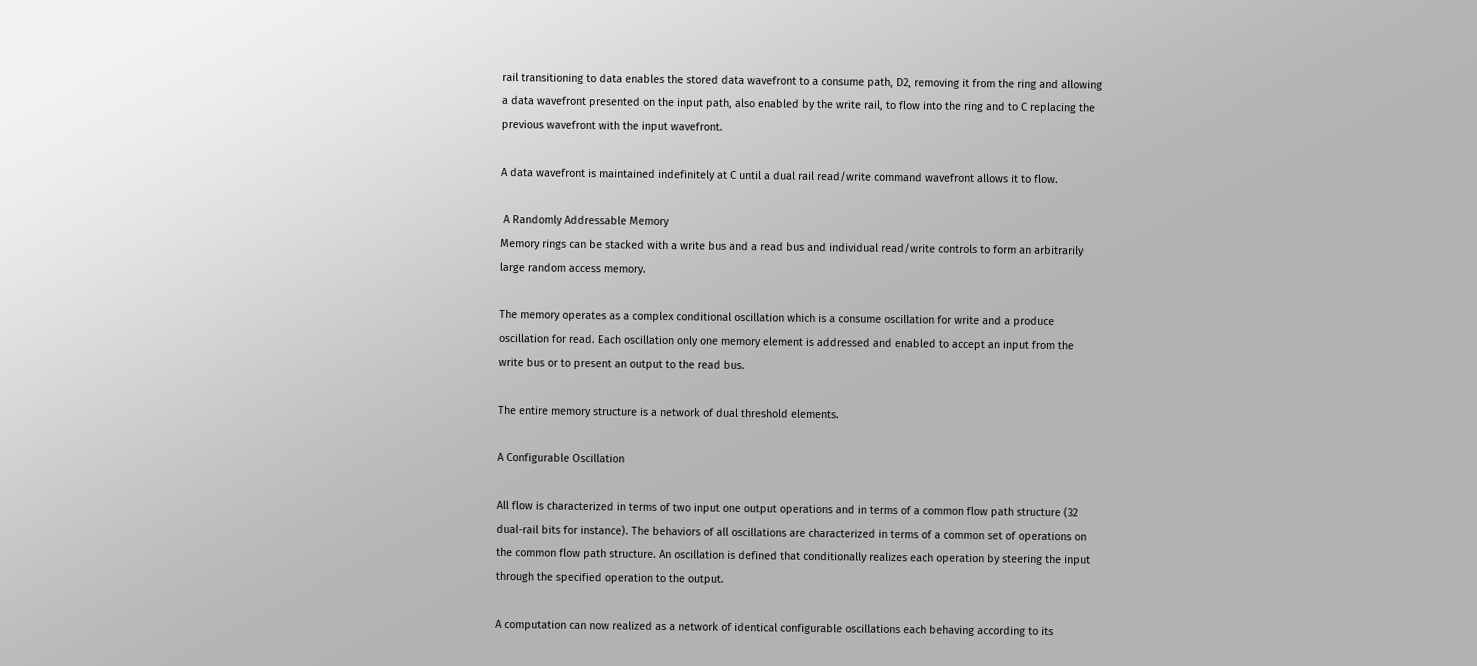rail transitioning to data enables the stored data wavefront to a consume path, D2, removing it from the ring and allowing a data wavefront presented on the input path, also enabled by the write rail, to flow into the ring and to C replacing the previous wavefront with the input wavefront.

A data wavefront is maintained indefinitely at C until a dual rail read/write command wavefront allows it to flow.

 A Randomly Addressable Memory
Memory rings can be stacked with a write bus and a read bus and individual read/write controls to form an arbitrarily large random access memory.

The memory operates as a complex conditional oscillation which is a consume oscillation for write and a produce oscillation for read. Each oscillation only one memory element is addressed and enabled to accept an input from the write bus or to present an output to the read bus.

The entire memory structure is a network of dual threshold elements.

A Configurable Oscillation

All flow is characterized in terms of two input one output operations and in terms of a common flow path structure (32 dual-rail bits for instance). The behaviors of all oscillations are characterized in terms of a common set of operations on the common flow path structure. An oscillation is defined that conditionally realizes each operation by steering the input through the specified operation to the output.

A computation can now realized as a network of identical configurable oscillations each behaving according to its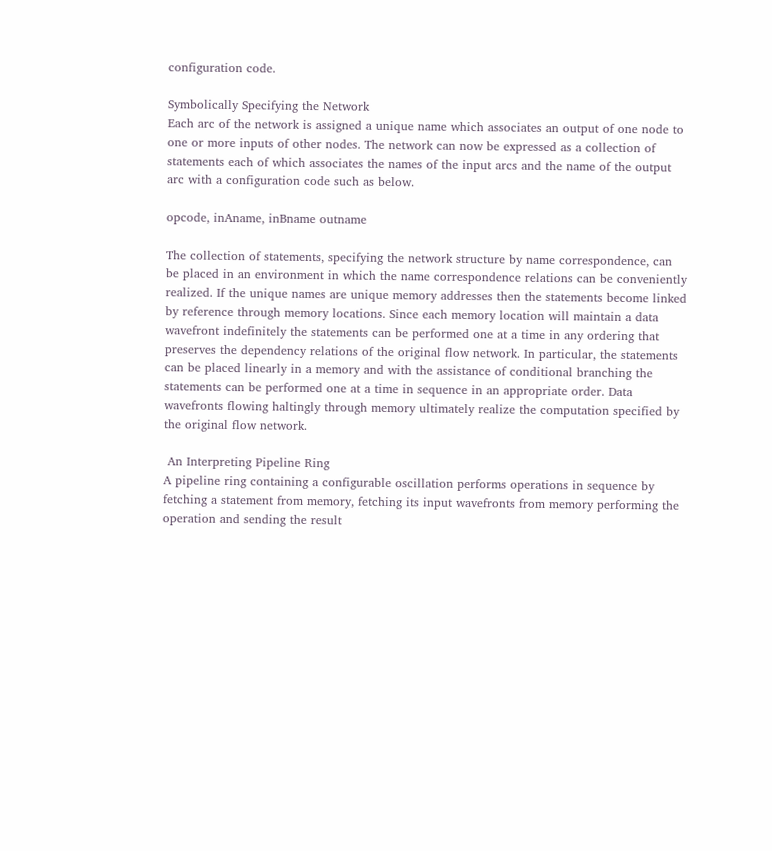configuration code.

Symbolically Specifying the Network
Each arc of the network is assigned a unique name which associates an output of one node to one or more inputs of other nodes. The network can now be expressed as a collection of statements each of which associates the names of the input arcs and the name of the output arc with a configuration code such as below.

opcode, inAname, inBname outname

The collection of statements, specifying the network structure by name correspondence, can be placed in an environment in which the name correspondence relations can be conveniently realized. If the unique names are unique memory addresses then the statements become linked by reference through memory locations. Since each memory location will maintain a data wavefront indefinitely the statements can be performed one at a time in any ordering that preserves the dependency relations of the original flow network. In particular, the statements can be placed linearly in a memory and with the assistance of conditional branching the statements can be performed one at a time in sequence in an appropriate order. Data wavefronts flowing haltingly through memory ultimately realize the computation specified by the original flow network.

 An Interpreting Pipeline Ring
A pipeline ring containing a configurable oscillation performs operations in sequence by fetching a statement from memory, fetching its input wavefronts from memory performing the operation and sending the result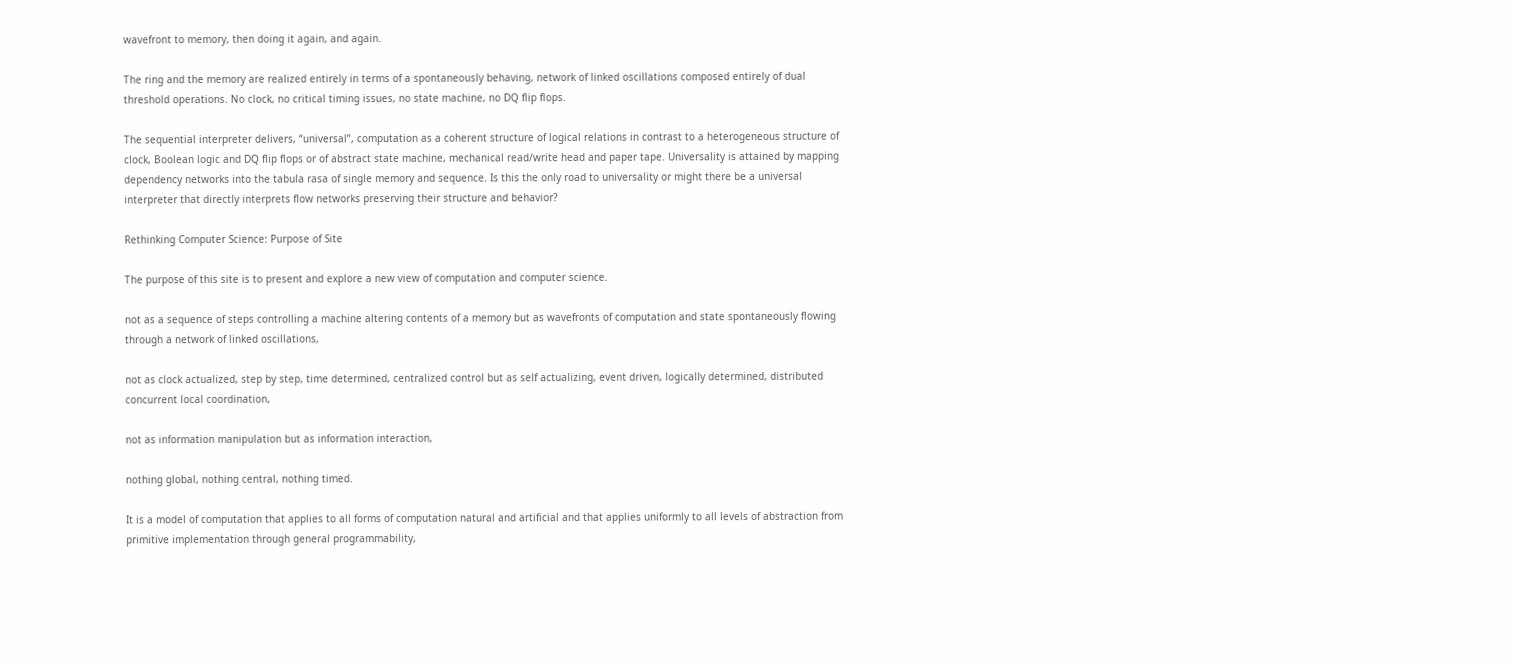wavefront to memory, then doing it again, and again.

The ring and the memory are realized entirely in terms of a spontaneously behaving, network of linked oscillations composed entirely of dual threshold operations. No clock, no critical timing issues, no state machine, no DQ flip flops.

The sequential interpreter delivers, “universal”, computation as a coherent structure of logical relations in contrast to a heterogeneous structure of clock, Boolean logic and DQ flip flops or of abstract state machine, mechanical read/write head and paper tape. Universality is attained by mapping dependency networks into the tabula rasa of single memory and sequence. Is this the only road to universality or might there be a universal interpreter that directly interprets flow networks preserving their structure and behavior?

Rethinking Computer Science: Purpose of Site

The purpose of this site is to present and explore a new view of computation and computer science.

not as a sequence of steps controlling a machine altering contents of a memory but as wavefronts of computation and state spontaneously flowing through a network of linked oscillations,

not as clock actualized, step by step, time determined, centralized control but as self actualizing, event driven, logically determined, distributed concurrent local coordination,

not as information manipulation but as information interaction,

nothing global, nothing central, nothing timed.

It is a model of computation that applies to all forms of computation natural and artificial and that applies uniformly to all levels of abstraction from primitive implementation through general programmability,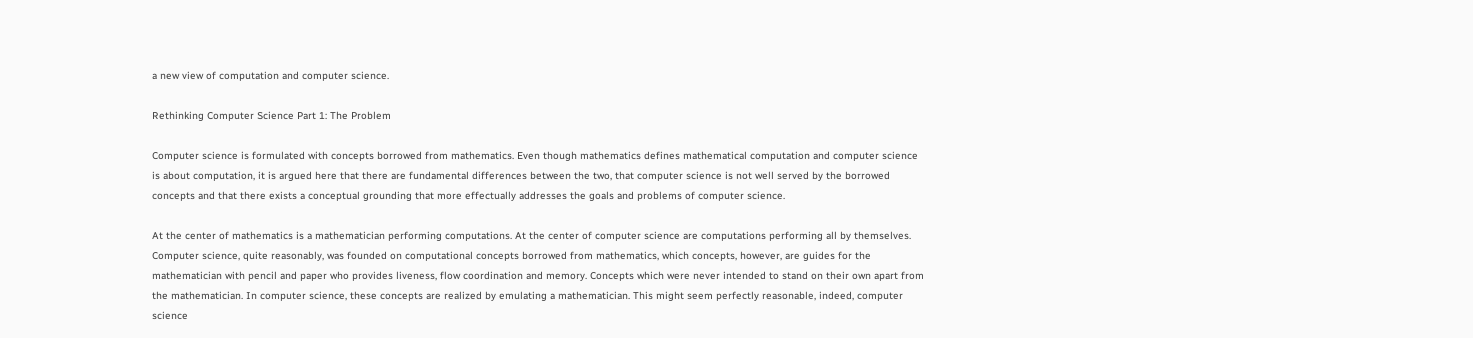a new view of computation and computer science.

Rethinking Computer Science Part 1: The Problem

Computer science is formulated with concepts borrowed from mathematics. Even though mathematics defines mathematical computation and computer science is about computation, it is argued here that there are fundamental differences between the two, that computer science is not well served by the borrowed concepts and that there exists a conceptual grounding that more effectually addresses the goals and problems of computer science.

At the center of mathematics is a mathematician performing computations. At the center of computer science are computations performing all by themselves. Computer science, quite reasonably, was founded on computational concepts borrowed from mathematics, which concepts, however, are guides for the mathematician with pencil and paper who provides liveness, flow coordination and memory. Concepts which were never intended to stand on their own apart from the mathematician. In computer science, these concepts are realized by emulating a mathematician. This might seem perfectly reasonable, indeed, computer science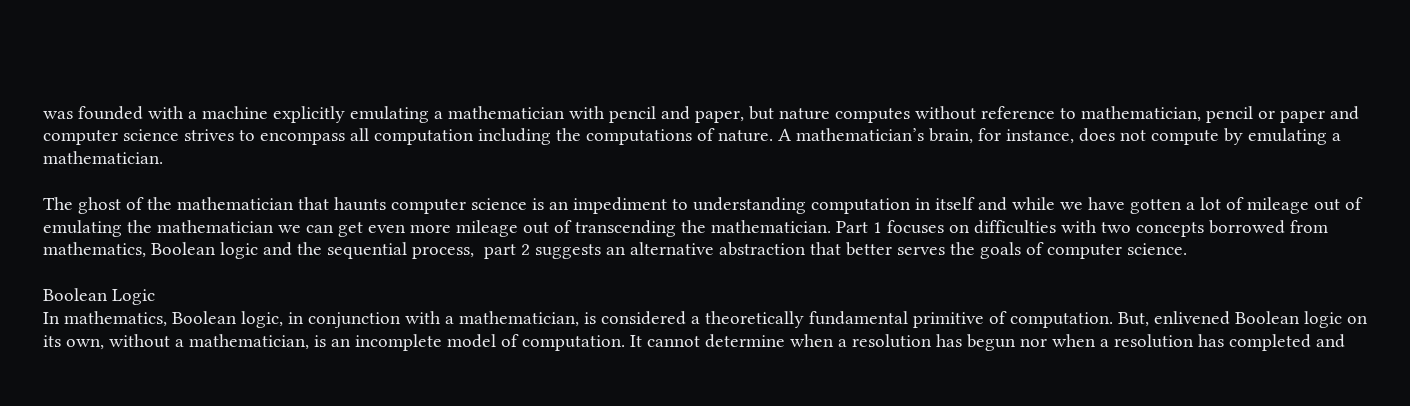was founded with a machine explicitly emulating a mathematician with pencil and paper, but nature computes without reference to mathematician, pencil or paper and computer science strives to encompass all computation including the computations of nature. A mathematician’s brain, for instance, does not compute by emulating a mathematician.

The ghost of the mathematician that haunts computer science is an impediment to understanding computation in itself and while we have gotten a lot of mileage out of emulating the mathematician we can get even more mileage out of transcending the mathematician. Part 1 focuses on difficulties with two concepts borrowed from mathematics, Boolean logic and the sequential process,  part 2 suggests an alternative abstraction that better serves the goals of computer science.

Boolean Logic
In mathematics, Boolean logic, in conjunction with a mathematician, is considered a theoretically fundamental primitive of computation. But, enlivened Boolean logic on its own, without a mathematician, is an incomplete model of computation. It cannot determine when a resolution has begun nor when a resolution has completed and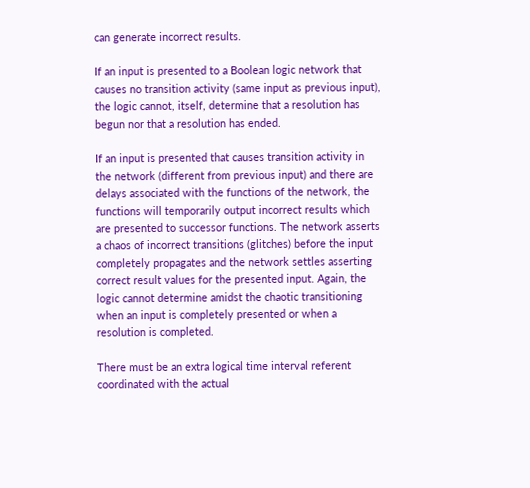can generate incorrect results.

If an input is presented to a Boolean logic network that causes no transition activity (same input as previous input), the logic cannot, itself, determine that a resolution has begun nor that a resolution has ended.

If an input is presented that causes transition activity in the network (different from previous input) and there are delays associated with the functions of the network, the functions will temporarily output incorrect results which are presented to successor functions. The network asserts a chaos of incorrect transitions (glitches) before the input completely propagates and the network settles asserting correct result values for the presented input. Again, the logic cannot determine amidst the chaotic transitioning when an input is completely presented or when a resolution is completed.

There must be an extra logical time interval referent coordinated with the actual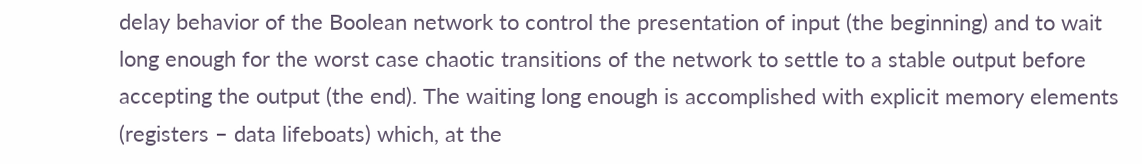delay behavior of the Boolean network to control the presentation of input (the beginning) and to wait long enough for the worst case chaotic transitions of the network to settle to a stable output before accepting the output (the end). The waiting long enough is accomplished with explicit memory elements (registers – data lifeboats) which, at the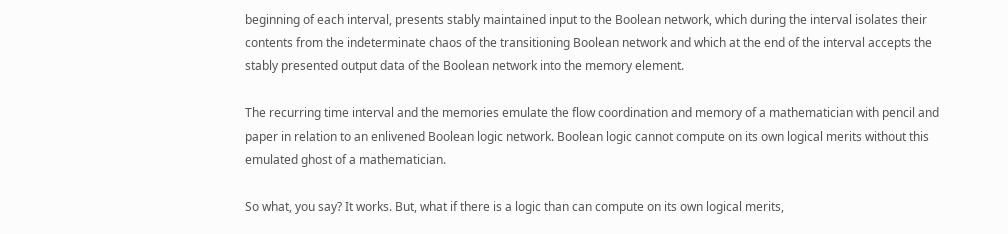beginning of each interval, presents stably maintained input to the Boolean network, which during the interval isolates their contents from the indeterminate chaos of the transitioning Boolean network and which at the end of the interval accepts the stably presented output data of the Boolean network into the memory element.

The recurring time interval and the memories emulate the flow coordination and memory of a mathematician with pencil and paper in relation to an enlivened Boolean logic network. Boolean logic cannot compute on its own logical merits without this emulated ghost of a mathematician.

So what, you say? It works. But, what if there is a logic than can compute on its own logical merits,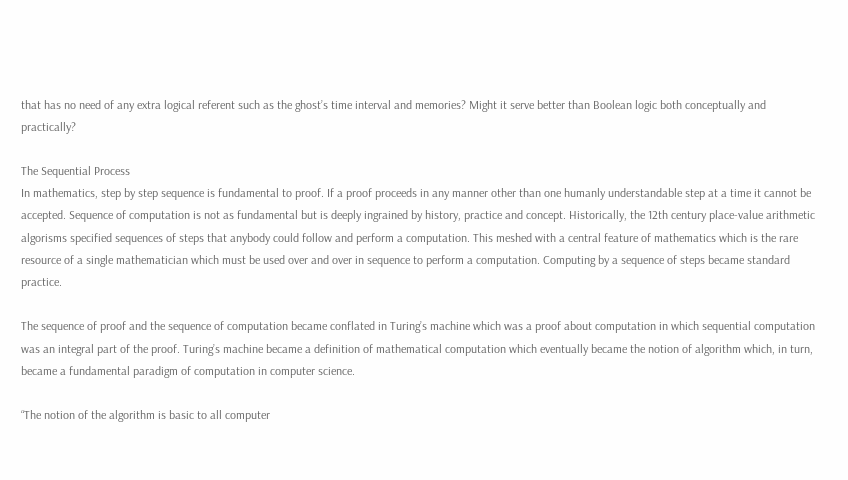that has no need of any extra logical referent such as the ghost’s time interval and memories? Might it serve better than Boolean logic both conceptually and practically?

The Sequential Process
In mathematics, step by step sequence is fundamental to proof. If a proof proceeds in any manner other than one humanly understandable step at a time it cannot be accepted. Sequence of computation is not as fundamental but is deeply ingrained by history, practice and concept. Historically, the 12th century place-value arithmetic algorisms specified sequences of steps that anybody could follow and perform a computation. This meshed with a central feature of mathematics which is the rare resource of a single mathematician which must be used over and over in sequence to perform a computation. Computing by a sequence of steps became standard practice.

The sequence of proof and the sequence of computation became conflated in Turing’s machine which was a proof about computation in which sequential computation was an integral part of the proof. Turing’s machine became a definition of mathematical computation which eventually became the notion of algorithm which, in turn, became a fundamental paradigm of computation in computer science.

“The notion of the algorithm is basic to all computer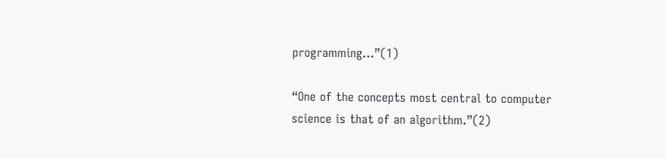programming…”(1)

“One of the concepts most central to computer science is that of an algorithm.”(2)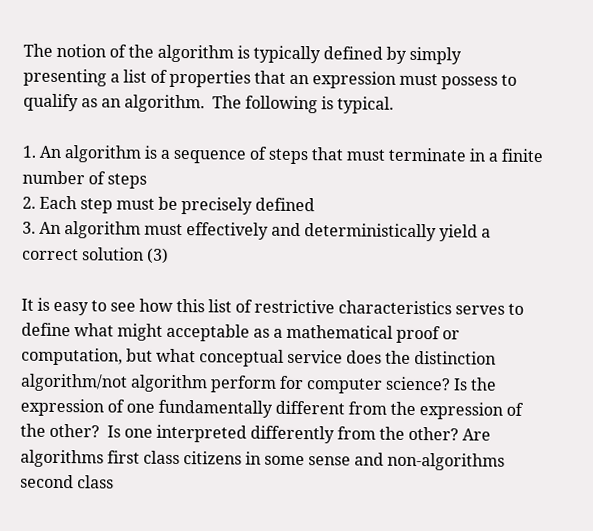The notion of the algorithm is typically defined by simply presenting a list of properties that an expression must possess to qualify as an algorithm.  The following is typical.

1. An algorithm is a sequence of steps that must terminate in a finite number of steps
2. Each step must be precisely defined
3. An algorithm must effectively and deterministically yield a correct solution (3)

It is easy to see how this list of restrictive characteristics serves to define what might acceptable as a mathematical proof or computation, but what conceptual service does the distinction algorithm/not algorithm perform for computer science? Is the expression of one fundamentally different from the expression of the other?  Is one interpreted differently from the other? Are algorithms first class citizens in some sense and non-algorithms second class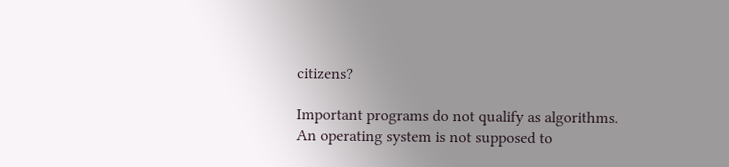citizens?

Important programs do not qualify as algorithms. An operating system is not supposed to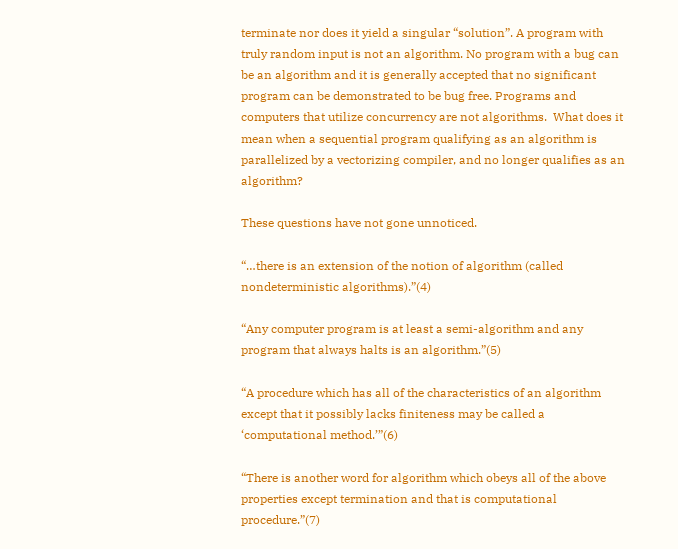terminate nor does it yield a singular “solution”. A program with truly random input is not an algorithm. No program with a bug can be an algorithm and it is generally accepted that no significant program can be demonstrated to be bug free. Programs and computers that utilize concurrency are not algorithms.  What does it mean when a sequential program qualifying as an algorithm is parallelized by a vectorizing compiler, and no longer qualifies as an algorithm?

These questions have not gone unnoticed.

“…there is an extension of the notion of algorithm (called nondeterministic algorithms).”(4)

“Any computer program is at least a semi-algorithm and any program that always halts is an algorithm.”(5)

“A procedure which has all of the characteristics of an algorithm except that it possibly lacks finiteness may be called a ‘computational method.’”(6)

“There is another word for algorithm which obeys all of the above properties except termination and that is computational procedure.”(7)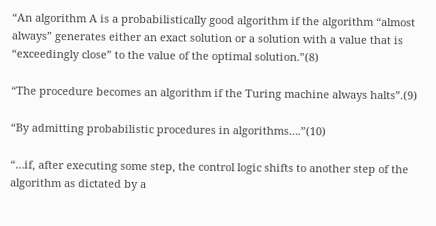“An algorithm A is a probabilistically good algorithm if the algorithm “almost always” generates either an exact solution or a solution with a value that is “exceedingly close” to the value of the optimal solution.”(8)

“The procedure becomes an algorithm if the Turing machine always halts”.(9)

“By admitting probabilistic procedures in algorithms….”(10)

“…if, after executing some step, the control logic shifts to another step of the algorithm as dictated by a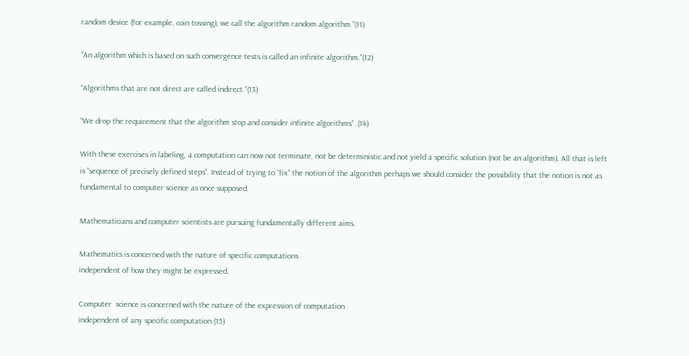random device (for example, coin tossing), we call the algorithm random algorithm.”(11)

“An algorithm which is based on such convergence tests is called an infinite algorithm.”(12)

“Algorithms that are not direct are called indirect.”(13)

“We drop the requirement that the algorithm stop and consider infinite algorithms” .(14)

With these exercises in labeling, a computation can now not terminate, not be deterministic and not yield a specific solution (not be an algorithm). All that is left is “sequence of precisely defined steps”. Instead of trying to “fix” the notion of the algorithm perhaps we should consider the possibility that the notion is not as fundamental to computer science as once supposed.

Mathematicians and computer scientists are pursuing fundamentally different aims.

Mathematics is concerned with the nature of specific computations
independent of how they might be expressed.

Computer  science is concerned with the nature of the expression of computation
independent of any specific computation.(15)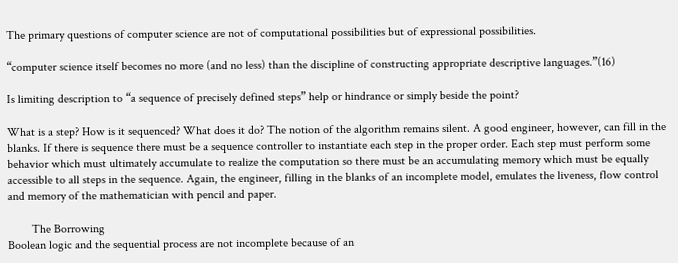The primary questions of computer science are not of computational possibilities but of expressional possibilities.

“computer science itself becomes no more (and no less) than the discipline of constructing appropriate descriptive languages.”(16)

Is limiting description to “a sequence of precisely defined steps” help or hindrance or simply beside the point?

What is a step? How is it sequenced? What does it do? The notion of the algorithm remains silent. A good engineer, however, can fill in the blanks. If there is sequence there must be a sequence controller to instantiate each step in the proper order. Each step must perform some behavior which must ultimately accumulate to realize the computation so there must be an accumulating memory which must be equally accessible to all steps in the sequence. Again, the engineer, filling in the blanks of an incomplete model, emulates the liveness, flow control and memory of the mathematician with pencil and paper.

        The Borrowing
Boolean logic and the sequential process are not incomplete because of an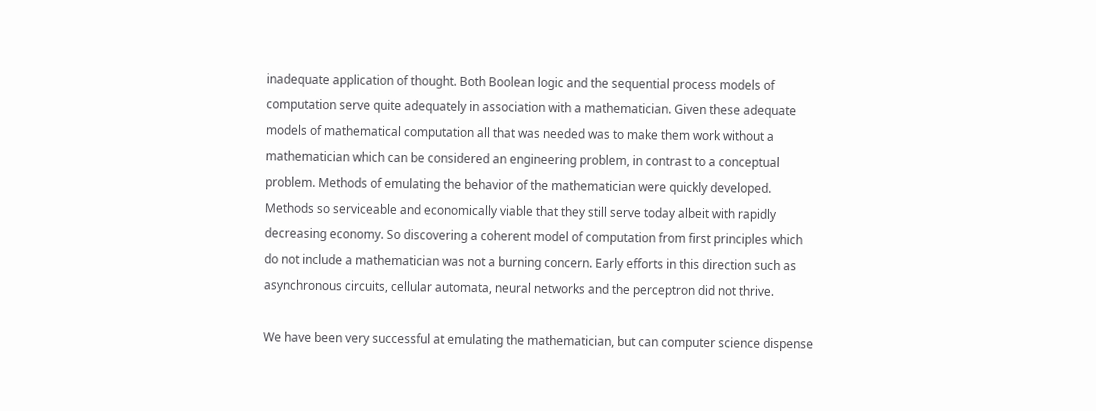inadequate application of thought. Both Boolean logic and the sequential process models of computation serve quite adequately in association with a mathematician. Given these adequate models of mathematical computation all that was needed was to make them work without a mathematician which can be considered an engineering problem, in contrast to a conceptual problem. Methods of emulating the behavior of the mathematician were quickly developed. Methods so serviceable and economically viable that they still serve today albeit with rapidly decreasing economy. So discovering a coherent model of computation from first principles which do not include a mathematician was not a burning concern. Early efforts in this direction such as asynchronous circuits, cellular automata, neural networks and the perceptron did not thrive.

We have been very successful at emulating the mathematician, but can computer science dispense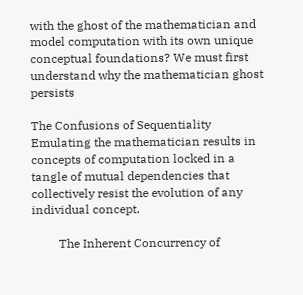with the ghost of the mathematician and model computation with its own unique conceptual foundations? We must first understand why the mathematician ghost persists

The Confusions of Sequentiality
Emulating the mathematician results in concepts of computation locked in a tangle of mutual dependencies that collectively resist the evolution of any individual concept.

         The Inherent Concurrency of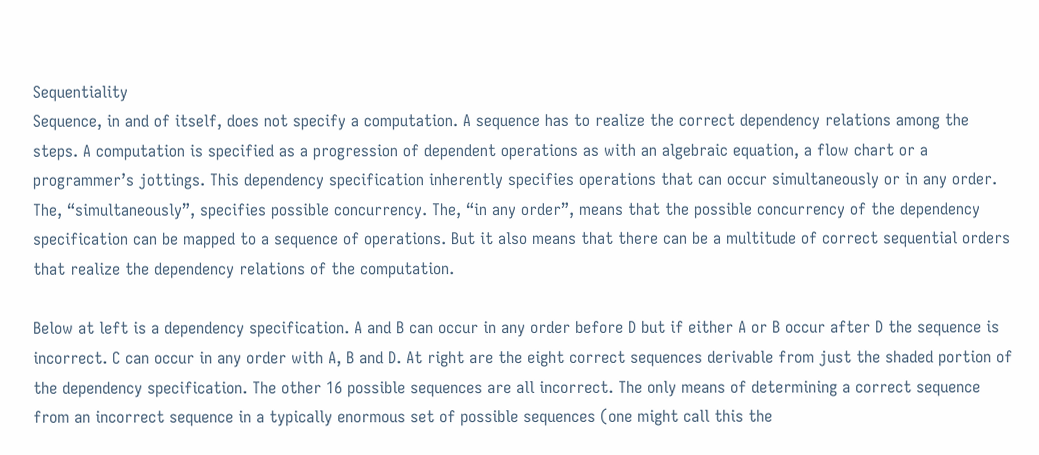Sequentiality
Sequence, in and of itself, does not specify a computation. A sequence has to realize the correct dependency relations among the steps. A computation is specified as a progression of dependent operations as with an algebraic equation, a flow chart or a programmer’s jottings. This dependency specification inherently specifies operations that can occur simultaneously or in any order. The, “simultaneously”, specifies possible concurrency. The, “in any order”, means that the possible concurrency of the dependency specification can be mapped to a sequence of operations. But it also means that there can be a multitude of correct sequential orders that realize the dependency relations of the computation.

Below at left is a dependency specification. A and B can occur in any order before D but if either A or B occur after D the sequence is incorrect. C can occur in any order with A, B and D. At right are the eight correct sequences derivable from just the shaded portion of the dependency specification. The other 16 possible sequences are all incorrect. The only means of determining a correct sequence from an incorrect sequence in a typically enormous set of possible sequences (one might call this the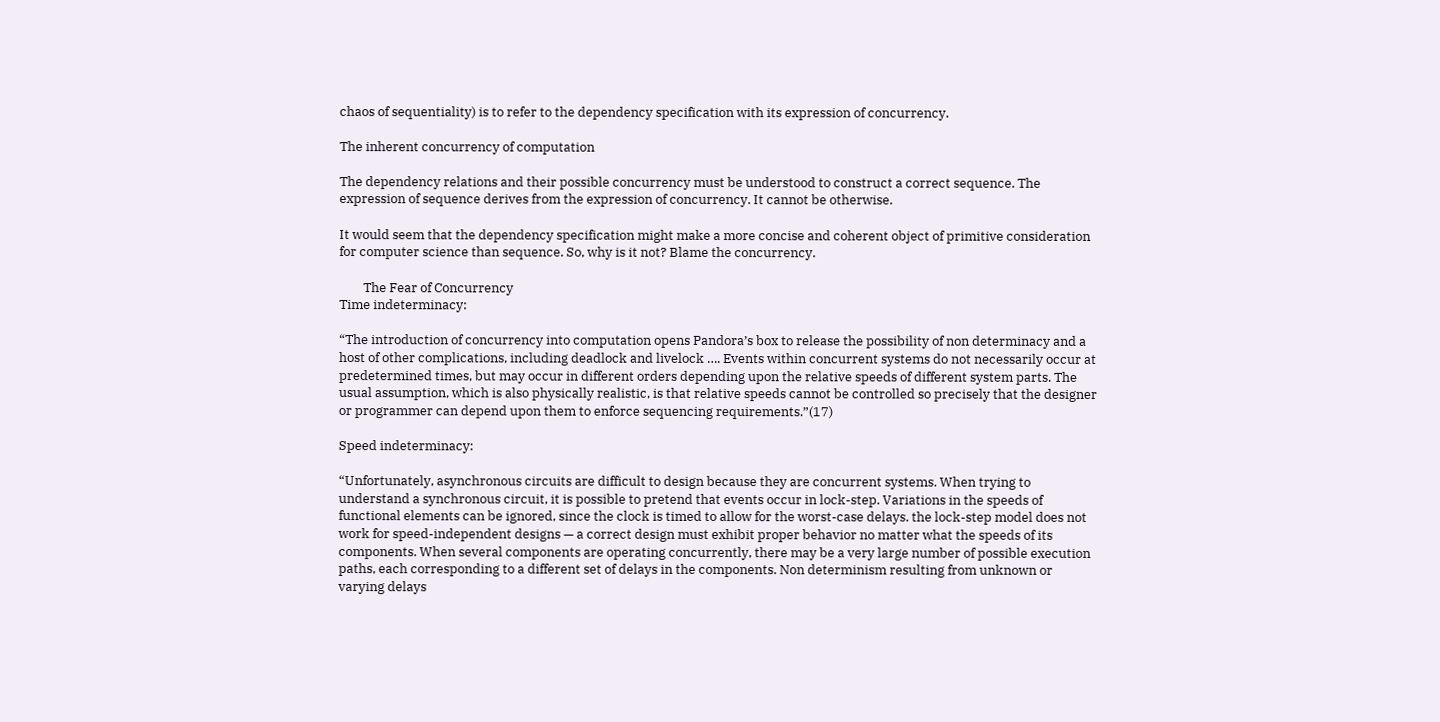chaos of sequentiality) is to refer to the dependency specification with its expression of concurrency.

The inherent concurrency of computation

The dependency relations and their possible concurrency must be understood to construct a correct sequence. The expression of sequence derives from the expression of concurrency. It cannot be otherwise.

It would seem that the dependency specification might make a more concise and coherent object of primitive consideration for computer science than sequence. So, why is it not? Blame the concurrency.

        The Fear of Concurrency
Time indeterminacy:

“The introduction of concurrency into computation opens Pandora’s box to release the possibility of non determinacy and a host of other complications, including deadlock and livelock …. Events within concurrent systems do not necessarily occur at predetermined times, but may occur in different orders depending upon the relative speeds of different system parts. The usual assumption, which is also physically realistic, is that relative speeds cannot be controlled so precisely that the designer or programmer can depend upon them to enforce sequencing requirements.”(17)

Speed indeterminacy:

“Unfortunately, asynchronous circuits are difficult to design because they are concurrent systems. When trying to understand a synchronous circuit, it is possible to pretend that events occur in lock-step. Variations in the speeds of functional elements can be ignored, since the clock is timed to allow for the worst-case delays. the lock-step model does not work for speed-independent designs — a correct design must exhibit proper behavior no matter what the speeds of its components. When several components are operating concurrently, there may be a very large number of possible execution paths, each corresponding to a different set of delays in the components. Non determinism resulting from unknown or varying delays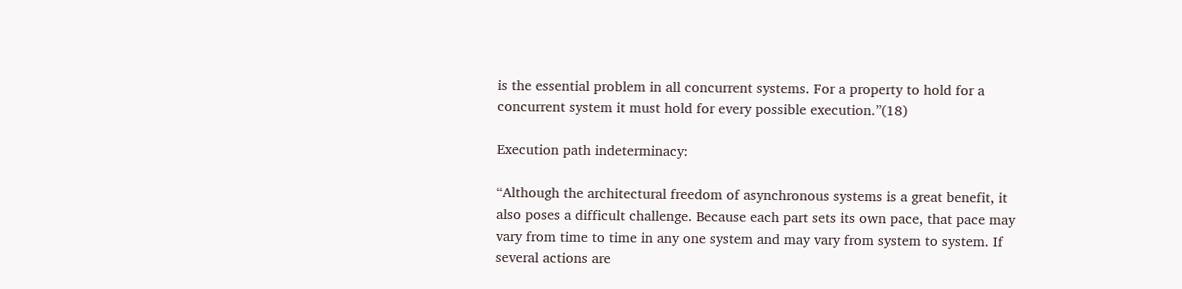is the essential problem in all concurrent systems. For a property to hold for a concurrent system it must hold for every possible execution.”(18)

Execution path indeterminacy:

“Although the architectural freedom of asynchronous systems is a great benefit, it also poses a difficult challenge. Because each part sets its own pace, that pace may vary from time to time in any one system and may vary from system to system. If several actions are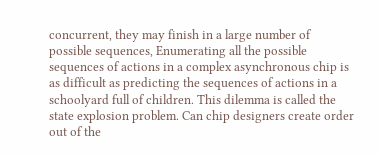concurrent, they may finish in a large number of possible sequences, Enumerating all the possible sequences of actions in a complex asynchronous chip is as difficult as predicting the sequences of actions in a schoolyard full of children. This dilemma is called the state explosion problem. Can chip designers create order out of the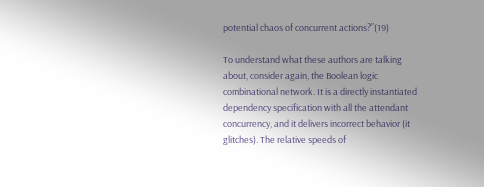potential chaos of concurrent actions?”(19)

To understand what these authors are talking about, consider again, the Boolean logic combinational network. It is a directly instantiated dependency specification with all the attendant concurrency, and it delivers incorrect behavior (it glitches). The relative speeds of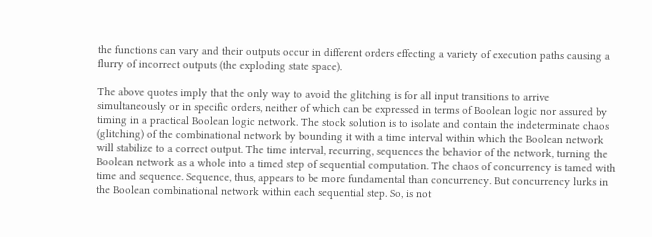the functions can vary and their outputs occur in different orders effecting a variety of execution paths causing a flurry of incorrect outputs (the exploding state space).

The above quotes imply that the only way to avoid the glitching is for all input transitions to arrive simultaneously or in specific orders, neither of which can be expressed in terms of Boolean logic nor assured by timing in a practical Boolean logic network. The stock solution is to isolate and contain the indeterminate chaos (glitching) of the combinational network by bounding it with a time interval within which the Boolean network will stabilize to a correct output. The time interval, recurring, sequences the behavior of the network, turning the Boolean network as a whole into a timed step of sequential computation. The chaos of concurrency is tamed with time and sequence. Sequence, thus, appears to be more fundamental than concurrency. But concurrency lurks in the Boolean combinational network within each sequential step. So, is not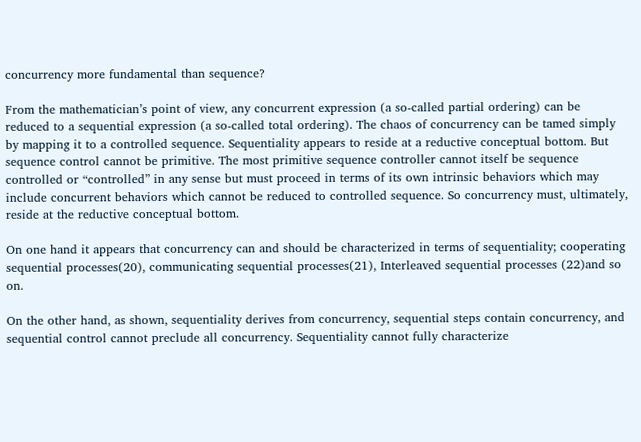concurrency more fundamental than sequence?

From the mathematician’s point of view, any concurrent expression (a so-called partial ordering) can be reduced to a sequential expression (a so-called total ordering). The chaos of concurrency can be tamed simply by mapping it to a controlled sequence. Sequentiality appears to reside at a reductive conceptual bottom. But sequence control cannot be primitive. The most primitive sequence controller cannot itself be sequence controlled or “controlled” in any sense but must proceed in terms of its own intrinsic behaviors which may include concurrent behaviors which cannot be reduced to controlled sequence. So concurrency must, ultimately, reside at the reductive conceptual bottom.

On one hand it appears that concurrency can and should be characterized in terms of sequentiality; cooperating sequential processes(20), communicating sequential processes(21), Interleaved sequential processes (22)and so on.

On the other hand, as shown, sequentiality derives from concurrency, sequential steps contain concurrency, and sequential control cannot preclude all concurrency. Sequentiality cannot fully characterize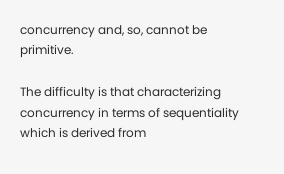concurrency and, so, cannot be primitive.

The difficulty is that characterizing concurrency in terms of sequentiality which is derived from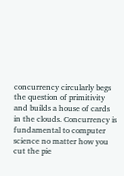concurrency circularly begs the question of primitivity and builds a house of cards in the clouds. Concurrency is fundamental to computer science no matter how you cut the pie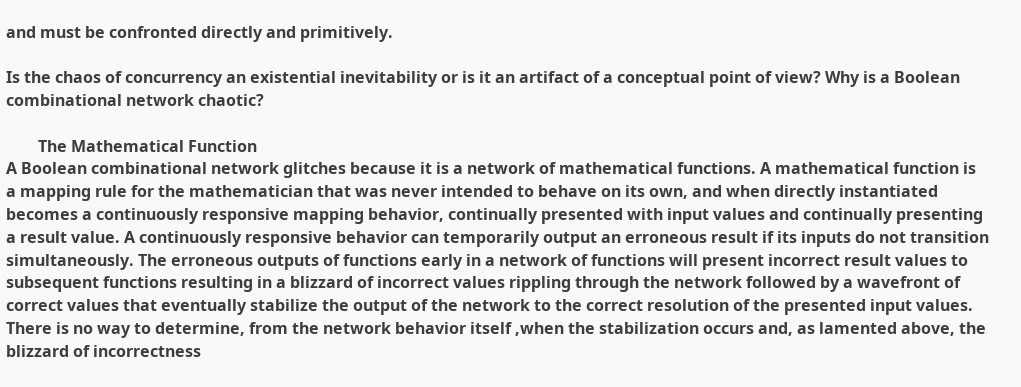and must be confronted directly and primitively.

Is the chaos of concurrency an existential inevitability or is it an artifact of a conceptual point of view? Why is a Boolean combinational network chaotic?

        The Mathematical Function
A Boolean combinational network glitches because it is a network of mathematical functions. A mathematical function is a mapping rule for the mathematician that was never intended to behave on its own, and when directly instantiated becomes a continuously responsive mapping behavior, continually presented with input values and continually presenting a result value. A continuously responsive behavior can temporarily output an erroneous result if its inputs do not transition simultaneously. The erroneous outputs of functions early in a network of functions will present incorrect result values to subsequent functions resulting in a blizzard of incorrect values rippling through the network followed by a wavefront of correct values that eventually stabilize the output of the network to the correct resolution of the presented input values. There is no way to determine, from the network behavior itself ,when the stabilization occurs and, as lamented above, the blizzard of incorrectness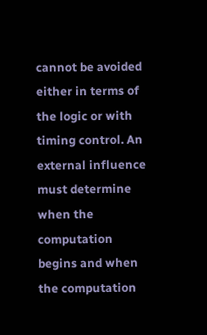cannot be avoided either in terms of the logic or with timing control. An external influence must determine when the computation begins and when the computation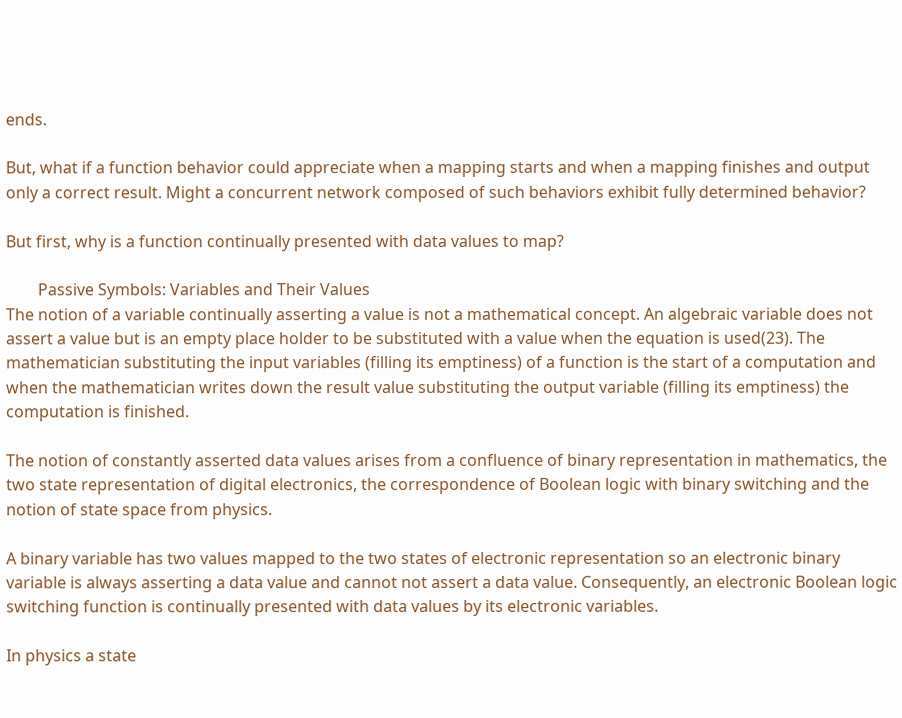ends.

But, what if a function behavior could appreciate when a mapping starts and when a mapping finishes and output only a correct result. Might a concurrent network composed of such behaviors exhibit fully determined behavior?

But first, why is a function continually presented with data values to map?

        Passive Symbols: Variables and Their Values
The notion of a variable continually asserting a value is not a mathematical concept. An algebraic variable does not assert a value but is an empty place holder to be substituted with a value when the equation is used(23). The mathematician substituting the input variables (filling its emptiness) of a function is the start of a computation and when the mathematician writes down the result value substituting the output variable (filling its emptiness) the computation is finished.

The notion of constantly asserted data values arises from a confluence of binary representation in mathematics, the two state representation of digital electronics, the correspondence of Boolean logic with binary switching and the notion of state space from physics.

A binary variable has two values mapped to the two states of electronic representation so an electronic binary variable is always asserting a data value and cannot not assert a data value. Consequently, an electronic Boolean logic switching function is continually presented with data values by its electronic variables.

In physics a state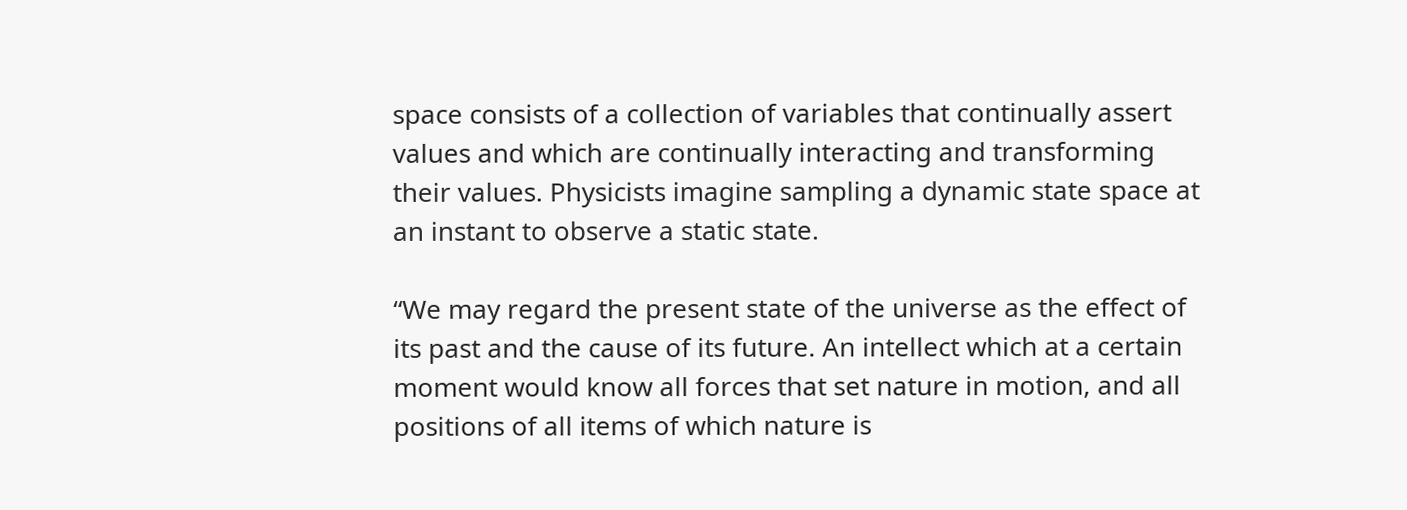space consists of a collection of variables that continually assert values and which are continually interacting and transforming their values. Physicists imagine sampling a dynamic state space at an instant to observe a static state.

“We may regard the present state of the universe as the effect of its past and the cause of its future. An intellect which at a certain moment would know all forces that set nature in motion, and all positions of all items of which nature is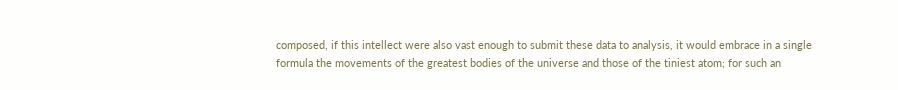composed, if this intellect were also vast enough to submit these data to analysis, it would embrace in a single formula the movements of the greatest bodies of the universe and those of the tiniest atom; for such an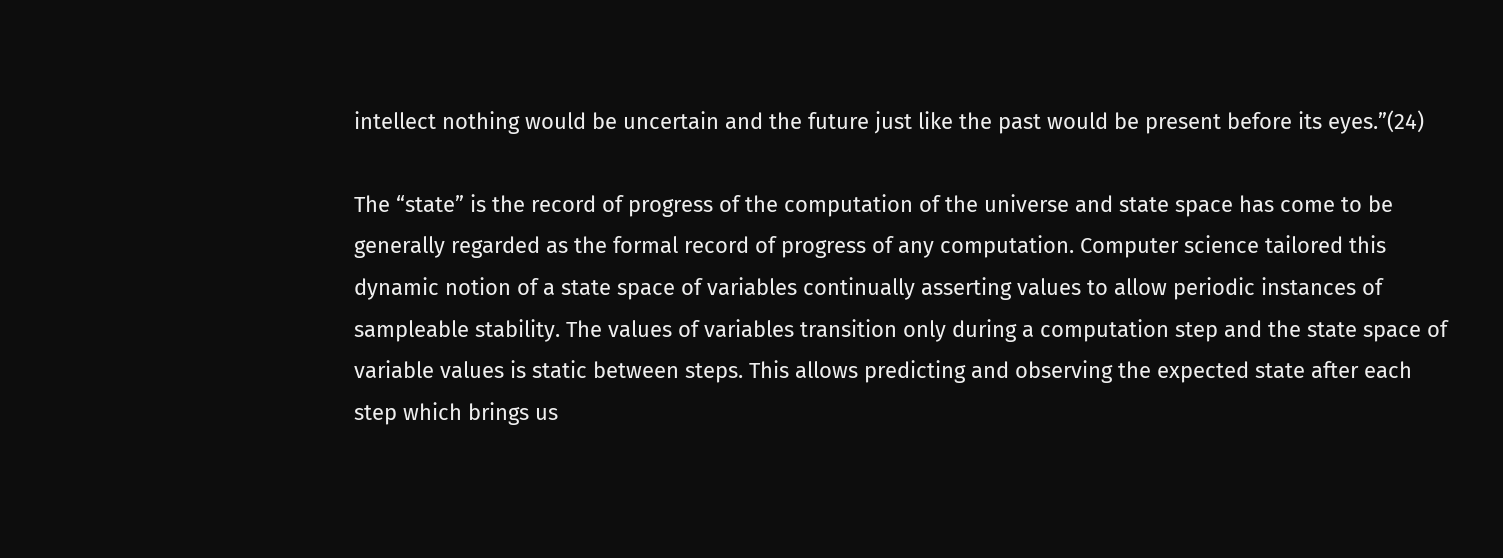intellect nothing would be uncertain and the future just like the past would be present before its eyes.”(24)

The “state” is the record of progress of the computation of the universe and state space has come to be generally regarded as the formal record of progress of any computation. Computer science tailored this dynamic notion of a state space of variables continually asserting values to allow periodic instances of sampleable stability. The values of variables transition only during a computation step and the state space of variable values is static between steps. This allows predicting and observing the expected state after each step which brings us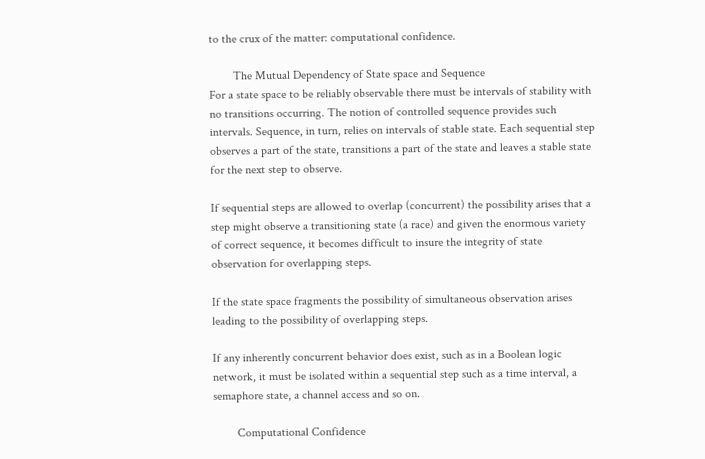to the crux of the matter: computational confidence.

        The Mutual Dependency of State space and Sequence
For a state space to be reliably observable there must be intervals of stability with no transitions occurring. The notion of controlled sequence provides such intervals. Sequence, in turn, relies on intervals of stable state. Each sequential step observes a part of the state, transitions a part of the state and leaves a stable state for the next step to observe.

If sequential steps are allowed to overlap (concurrent) the possibility arises that a step might observe a transitioning state (a race) and given the enormous variety of correct sequence, it becomes difficult to insure the integrity of state observation for overlapping steps.

If the state space fragments the possibility of simultaneous observation arises leading to the possibility of overlapping steps.

If any inherently concurrent behavior does exist, such as in a Boolean logic network, it must be isolated within a sequential step such as a time interval, a semaphore state, a channel access and so on.

        Computational Confidence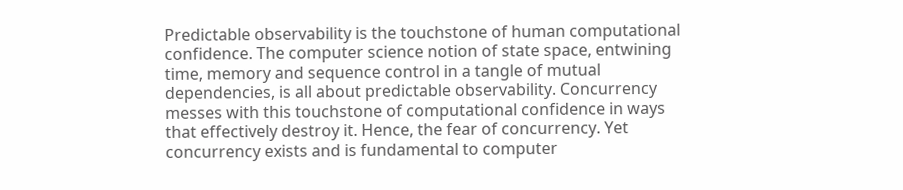Predictable observability is the touchstone of human computational confidence. The computer science notion of state space, entwining time, memory and sequence control in a tangle of mutual dependencies, is all about predictable observability. Concurrency messes with this touchstone of computational confidence in ways that effectively destroy it. Hence, the fear of concurrency. Yet concurrency exists and is fundamental to computer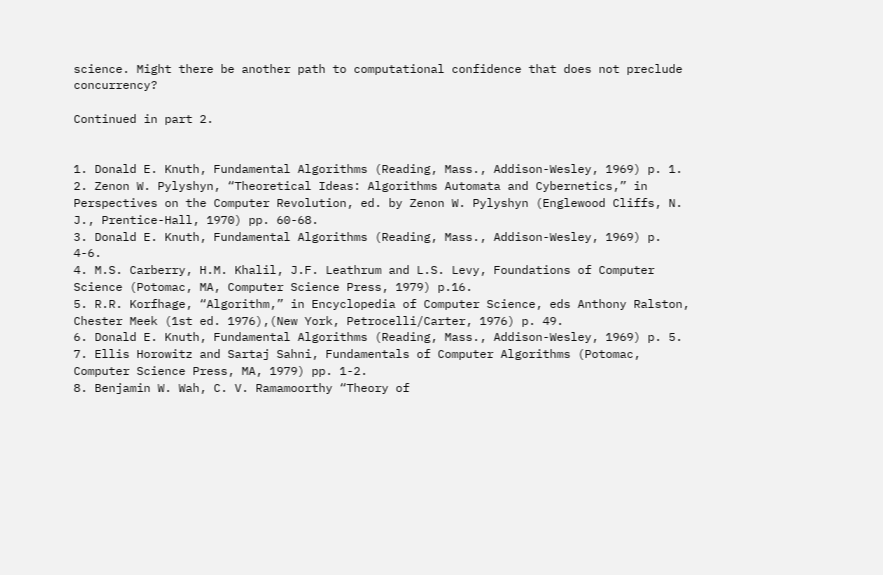science. Might there be another path to computational confidence that does not preclude concurrency?

Continued in part 2.


1. Donald E. Knuth, Fundamental Algorithms (Reading, Mass., Addison-Wesley, 1969) p. 1.
2. Zenon W. Pylyshyn, “Theoretical Ideas: Algorithms Automata and Cybernetics,” in Perspectives on the Computer Revolution, ed. by Zenon W. Pylyshyn (Englewood Cliffs, N. J., Prentice-Hall, 1970) pp. 60-68.
3. Donald E. Knuth, Fundamental Algorithms (Reading, Mass., Addison-Wesley, 1969) p. 4-6.
4. M.S. Carberry, H.M. Khalil, J.F. Leathrum and L.S. Levy, Foundations of Computer Science (Potomac, MA, Computer Science Press, 1979) p.16.
5. R.R. Korfhage, “Algorithm,” in Encyclopedia of Computer Science, eds Anthony Ralston, Chester Meek (1st ed. 1976),(New York, Petrocelli/Carter, 1976) p. 49.
6. Donald E. Knuth, Fundamental Algorithms (Reading, Mass., Addison-Wesley, 1969) p. 5.
7. Ellis Horowitz and Sartaj Sahni, Fundamentals of Computer Algorithms (Potomac, Computer Science Press, MA, 1979) pp. 1-2.
8. Benjamin W. Wah, C. V. Ramamoorthy “Theory of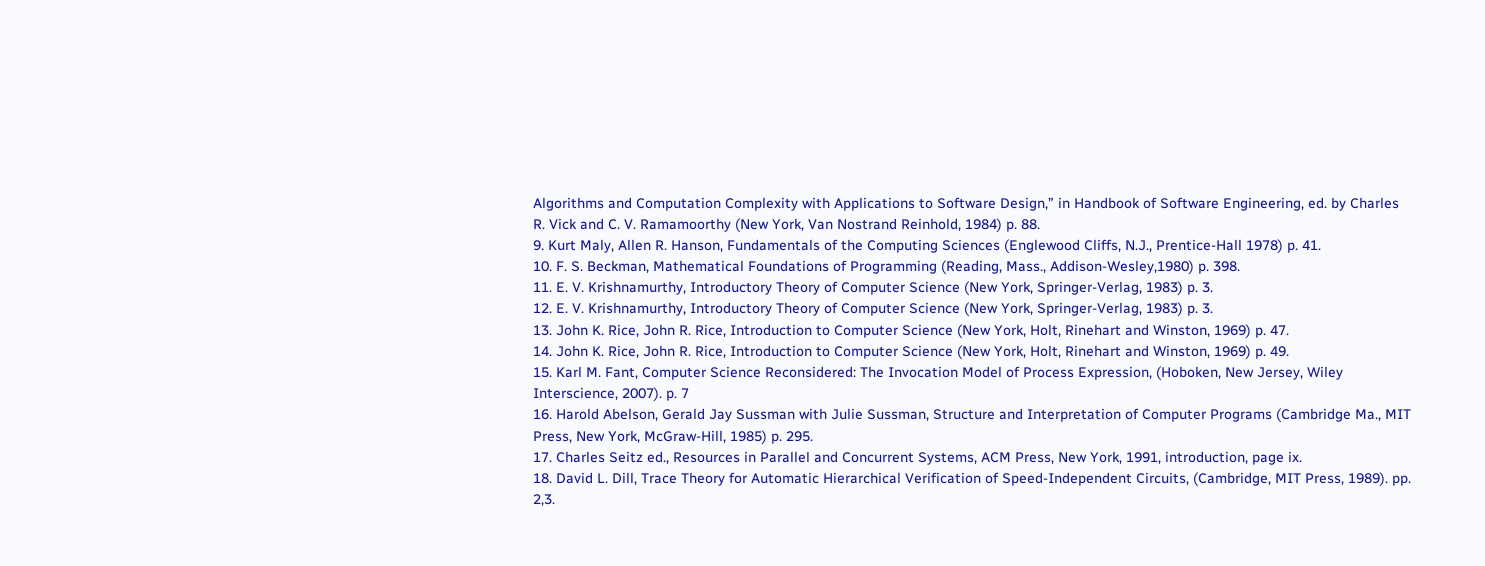Algorithms and Computation Complexity with Applications to Software Design,” in Handbook of Software Engineering, ed. by Charles R. Vick and C. V. Ramamoorthy (New York, Van Nostrand Reinhold, 1984) p. 88.
9. Kurt Maly, Allen R. Hanson, Fundamentals of the Computing Sciences (Englewood Cliffs, N.J., Prentice-Hall 1978) p. 41.
10. F. S. Beckman, Mathematical Foundations of Programming (Reading, Mass., Addison-Wesley,1980) p. 398.
11. E. V. Krishnamurthy, Introductory Theory of Computer Science (New York, Springer-Verlag, 1983) p. 3.
12. E. V. Krishnamurthy, Introductory Theory of Computer Science (New York, Springer-Verlag, 1983) p. 3.
13. John K. Rice, John R. Rice, Introduction to Computer Science (New York, Holt, Rinehart and Winston, 1969) p. 47.
14. John K. Rice, John R. Rice, Introduction to Computer Science (New York, Holt, Rinehart and Winston, 1969) p. 49.
15. Karl M. Fant, Computer Science Reconsidered: The Invocation Model of Process Expression, (Hoboken, New Jersey, Wiley Interscience, 2007). p. 7
16. Harold Abelson, Gerald Jay Sussman with Julie Sussman, Structure and Interpretation of Computer Programs (Cambridge Ma., MIT Press, New York, McGraw-Hill, 1985) p. 295.
17. Charles Seitz ed., Resources in Parallel and Concurrent Systems, ACM Press, New York, 1991, introduction, page ix.
18. David L. Dill, Trace Theory for Automatic Hierarchical Verification of Speed-Independent Circuits, (Cambridge, MIT Press, 1989). pp. 2,3.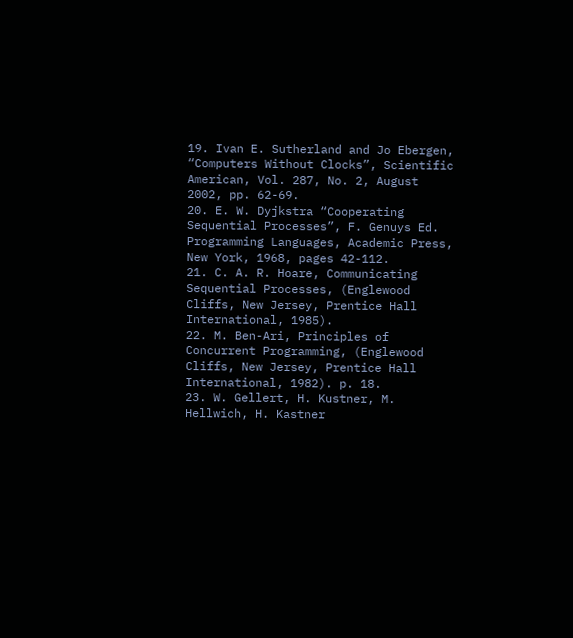19. Ivan E. Sutherland and Jo Ebergen, “Computers Without Clocks”, Scientific American, Vol. 287, No. 2, August 2002, pp. 62-69.
20. E. W. Dyjkstra “Cooperating Sequential Processes”, F. Genuys Ed. Programming Languages, Academic Press, New York, 1968, pages 42-112.
21. C. A. R. Hoare, Communicating Sequential Processes, (Englewood Cliffs, New Jersey, Prentice Hall International, 1985).
22. M. Ben-Ari, Principles of Concurrent Programming, (Englewood Cliffs, New Jersey, Prentice Hall International, 1982). p. 18.
23. W. Gellert, H. Kustner, M. Hellwich, H. Kastner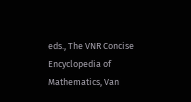eds., The VNR Concise Encyclopedia of Mathematics, Van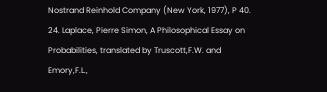Nostrand Reinhold Company (New York, 1977), P 40.
24. Laplace, Pierre Simon, A Philosophical Essay on Probabilities, translated by Truscott,F.W. and Emory,F.L.,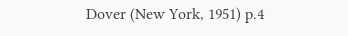Dover (New York, 1951) p.4